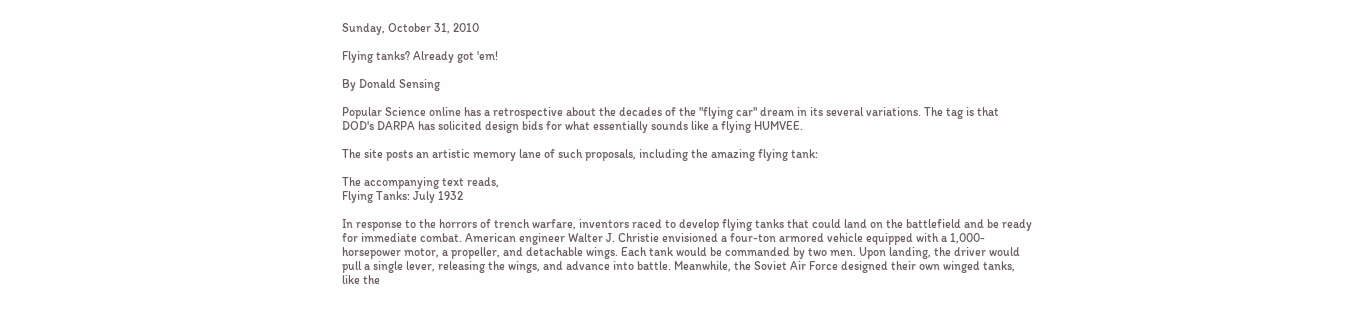Sunday, October 31, 2010

Flying tanks? Already got 'em!

By Donald Sensing

Popular Science online has a retrospective about the decades of the "flying car" dream in its several variations. The tag is that DOD's DARPA has solicited design bids for what essentially sounds like a flying HUMVEE.

The site posts an artistic memory lane of such proposals, including the amazing flying tank:

The accompanying text reads,
Flying Tanks: July 1932

In response to the horrors of trench warfare, inventors raced to develop flying tanks that could land on the battlefield and be ready for immediate combat. American engineer Walter J. Christie envisioned a four-ton armored vehicle equipped with a 1,000-horsepower motor, a propeller, and detachable wings. Each tank would be commanded by two men. Upon landing, the driver would pull a single lever, releasing the wings, and advance into battle. Meanwhile, the Soviet Air Force designed their own winged tanks, like the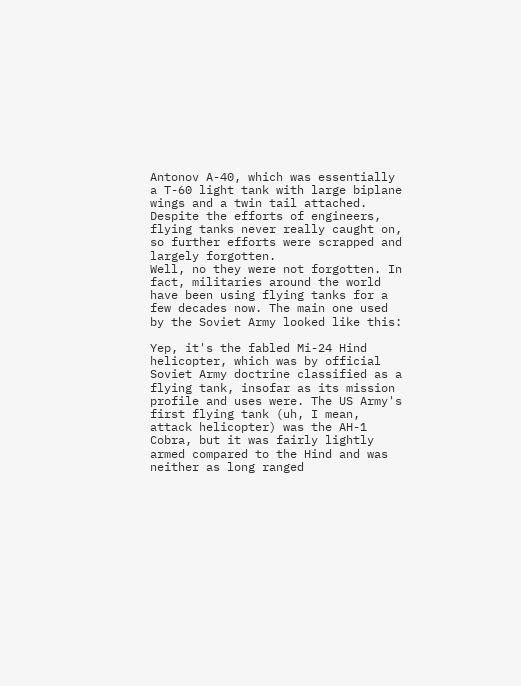Antonov A-40, which was essentially a T-60 light tank with large biplane wings and a twin tail attached. Despite the efforts of engineers, flying tanks never really caught on, so further efforts were scrapped and largely forgotten.
Well, no they were not forgotten. In fact, militaries around the world have been using flying tanks for a few decades now. The main one used by the Soviet Army looked like this:

Yep, it's the fabled Mi-24 Hind helicopter, which was by official Soviet Army doctrine classified as a flying tank, insofar as its mission profile and uses were. The US Army's first flying tank (uh, I mean, attack helicopter) was the AH-1 Cobra, but it was fairly lightly armed compared to the Hind and was neither as long ranged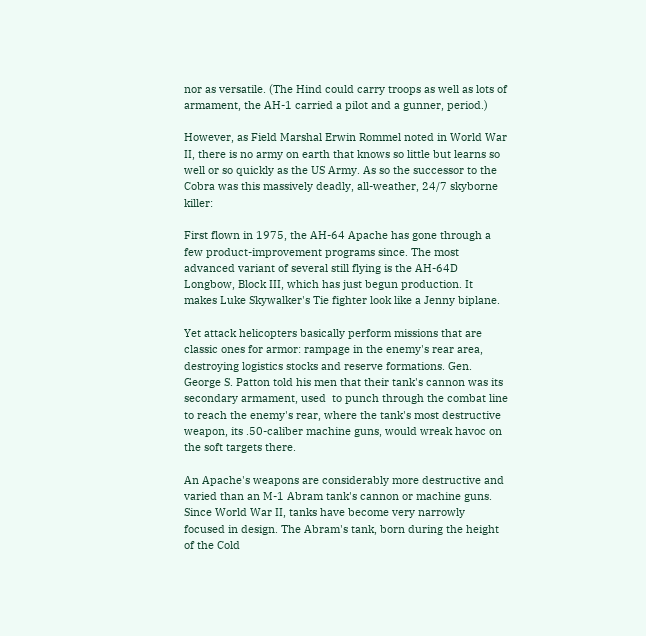nor as versatile. (The Hind could carry troops as well as lots of armament, the AH-1 carried a pilot and a gunner, period.)

However, as Field Marshal Erwin Rommel noted in World War II, there is no army on earth that knows so little but learns so well or so quickly as the US Army. As so the successor to the Cobra was this massively deadly, all-weather, 24/7 skyborne killer:

First flown in 1975, the AH-64 Apache has gone through a few product-improvement programs since. The most advanced variant of several still flying is the AH-64D Longbow, Block III, which has just begun production. It makes Luke Skywalker's Tie fighter look like a Jenny biplane.

Yet attack helicopters basically perform missions that are classic ones for armor: rampage in the enemy's rear area, destroying logistics stocks and reserve formations. Gen. George S. Patton told his men that their tank's cannon was its secondary armament, used  to punch through the combat line to reach the enemy's rear, where the tank's most destructive weapon, its .50-caliber machine guns, would wreak havoc on the soft targets there.

An Apache's weapons are considerably more destructive and varied than an M-1 Abram tank's cannon or machine guns. Since World War II, tanks have become very narrowly focused in design. The Abram's tank, born during the height of the Cold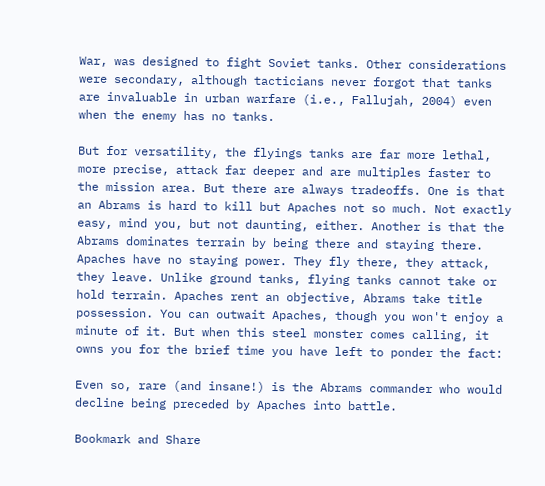War, was designed to fight Soviet tanks. Other considerations were secondary, although tacticians never forgot that tanks are invaluable in urban warfare (i.e., Fallujah, 2004) even when the enemy has no tanks.

But for versatility, the flyings tanks are far more lethal, more precise, attack far deeper and are multiples faster to the mission area. But there are always tradeoffs. One is that an Abrams is hard to kill but Apaches not so much. Not exactly easy, mind you, but not daunting, either. Another is that the Abrams dominates terrain by being there and staying there. Apaches have no staying power. They fly there, they attack, they leave. Unlike ground tanks, flying tanks cannot take or hold terrain. Apaches rent an objective, Abrams take title possession. You can outwait Apaches, though you won't enjoy a minute of it. But when this steel monster comes calling, it owns you for the brief time you have left to ponder the fact:

Even so, rare (and insane!) is the Abrams commander who would decline being preceded by Apaches into battle.

Bookmark and Share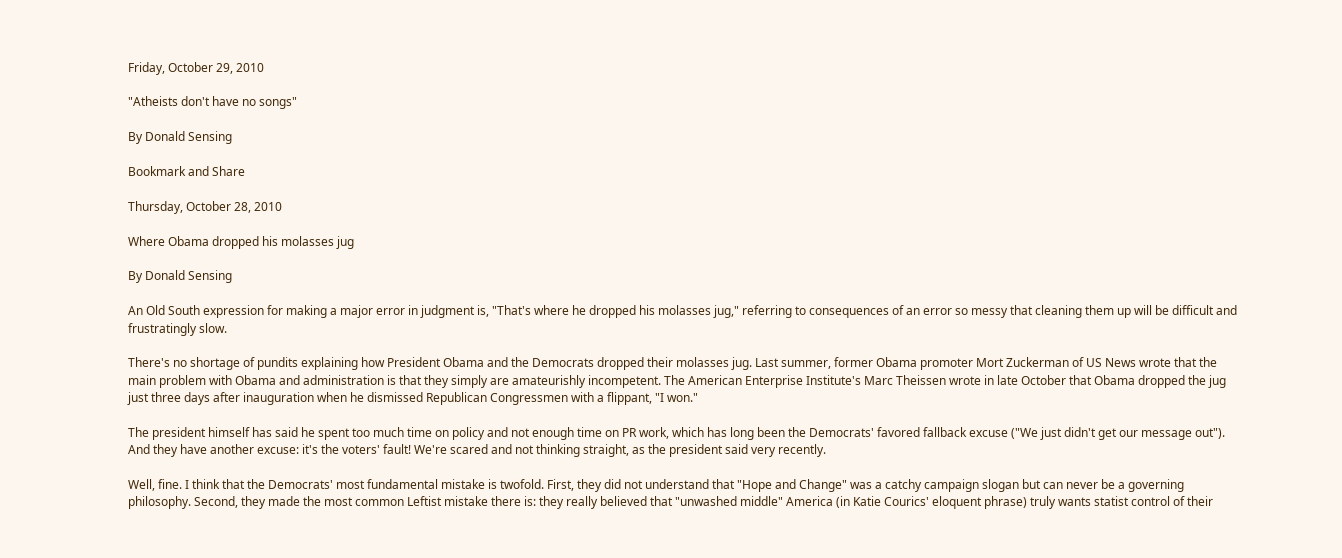Friday, October 29, 2010

"Atheists don't have no songs"

By Donald Sensing

Bookmark and Share

Thursday, October 28, 2010

Where Obama dropped his molasses jug

By Donald Sensing

An Old South expression for making a major error in judgment is, "That's where he dropped his molasses jug," referring to consequences of an error so messy that cleaning them up will be difficult and frustratingly slow.

There's no shortage of pundits explaining how President Obama and the Democrats dropped their molasses jug. Last summer, former Obama promoter Mort Zuckerman of US News wrote that the main problem with Obama and administration is that they simply are amateurishly incompetent. The American Enterprise Institute's Marc Theissen wrote in late October that Obama dropped the jug just three days after inauguration when he dismissed Republican Congressmen with a flippant, "I won."

The president himself has said he spent too much time on policy and not enough time on PR work, which has long been the Democrats' favored fallback excuse ("We just didn't get our message out"). And they have another excuse: it's the voters' fault! We're scared and not thinking straight, as the president said very recently.

Well, fine. I think that the Democrats' most fundamental mistake is twofold. First, they did not understand that "Hope and Change" was a catchy campaign slogan but can never be a governing philosophy. Second, they made the most common Leftist mistake there is: they really believed that "unwashed middle" America (in Katie Courics' eloquent phrase) truly wants statist control of their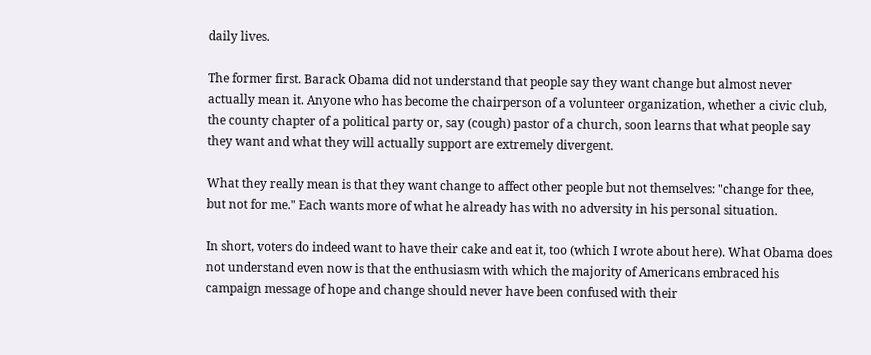daily lives.

The former first. Barack Obama did not understand that people say they want change but almost never actually mean it. Anyone who has become the chairperson of a volunteer organization, whether a civic club, the county chapter of a political party or, say (cough) pastor of a church, soon learns that what people say they want and what they will actually support are extremely divergent.

What they really mean is that they want change to affect other people but not themselves: "change for thee, but not for me." Each wants more of what he already has with no adversity in his personal situation.

In short, voters do indeed want to have their cake and eat it, too (which I wrote about here). What Obama does not understand even now is that the enthusiasm with which the majority of Americans embraced his campaign message of hope and change should never have been confused with their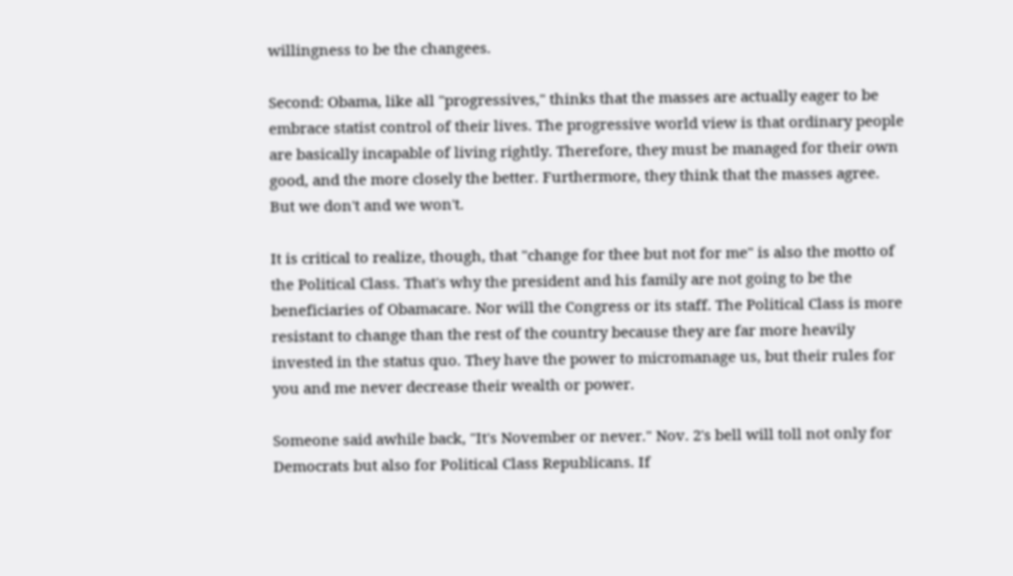willingness to be the changees.

Second: Obama, like all "progressives," thinks that the masses are actually eager to be embrace statist control of their lives. The progressive world view is that ordinary people are basically incapable of living rightly. Therefore, they must be managed for their own good, and the more closely the better. Furthermore, they think that the masses agree. But we don't and we won't.

It is critical to realize, though, that "change for thee but not for me" is also the motto of the Political Class. That's why the president and his family are not going to be the beneficiaries of Obamacare. Nor will the Congress or its staff. The Political Class is more resistant to change than the rest of the country because they are far more heavily invested in the status quo. They have the power to micromanage us, but their rules for you and me never decrease their wealth or power.

Someone said awhile back, "It's November or never." Nov. 2's bell will toll not only for Democrats but also for Political Class Republicans. If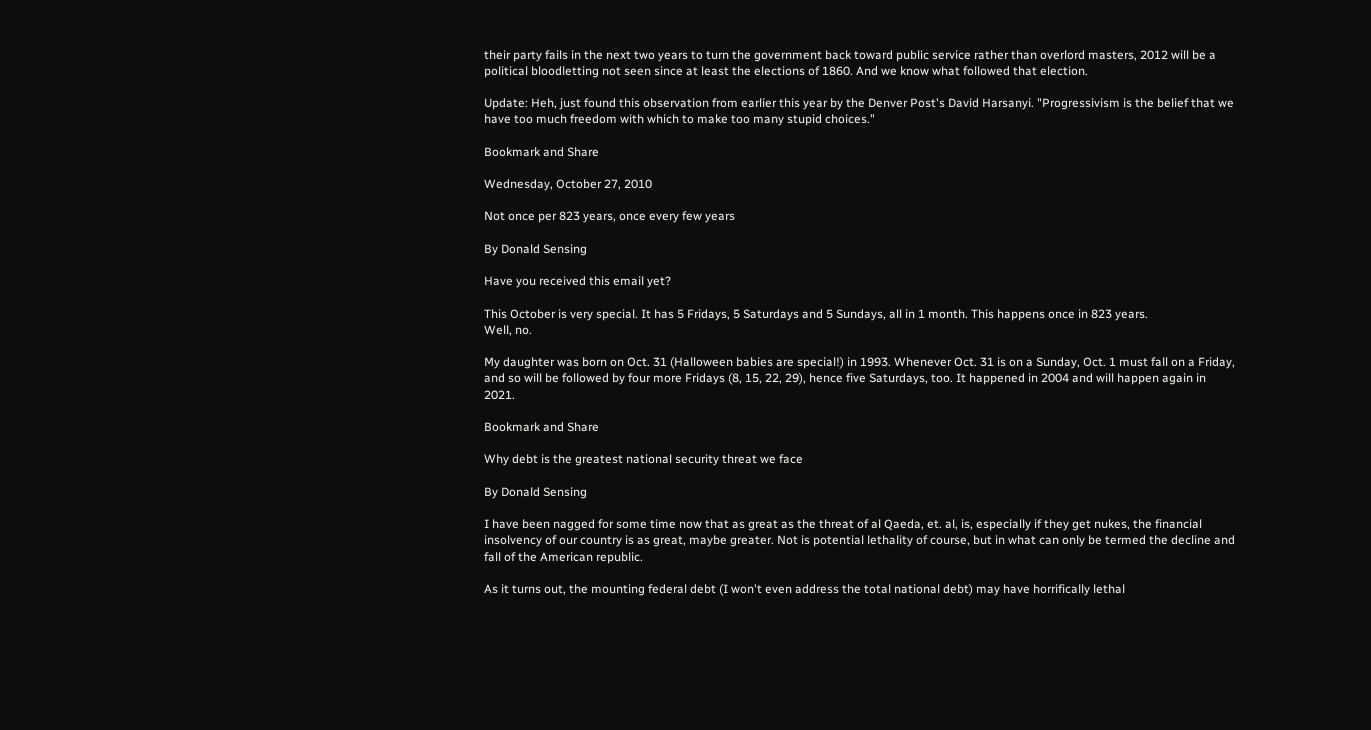their party fails in the next two years to turn the government back toward public service rather than overlord masters, 2012 will be a political bloodletting not seen since at least the elections of 1860. And we know what followed that election.

Update: Heh, just found this observation from earlier this year by the Denver Post's David Harsanyi. "Progressivism is the belief that we have too much freedom with which to make too many stupid choices."

Bookmark and Share

Wednesday, October 27, 2010

Not once per 823 years, once every few years

By Donald Sensing

Have you received this email yet?

This October is very special. It has 5 Fridays, 5 Saturdays and 5 Sundays, all in 1 month. This happens once in 823 years.
Well, no.

My daughter was born on Oct. 31 (Halloween babies are special!) in 1993. Whenever Oct. 31 is on a Sunday, Oct. 1 must fall on a Friday, and so will be followed by four more Fridays (8, 15, 22, 29), hence five Saturdays, too. It happened in 2004 and will happen again in 2021.

Bookmark and Share

Why debt is the greatest national security threat we face

By Donald Sensing

I have been nagged for some time now that as great as the threat of al Qaeda, et. al, is, especially if they get nukes, the financial insolvency of our country is as great, maybe greater. Not is potential lethality of course, but in what can only be termed the decline and fall of the American republic.

As it turns out, the mounting federal debt (I won't even address the total national debt) may have horrifically lethal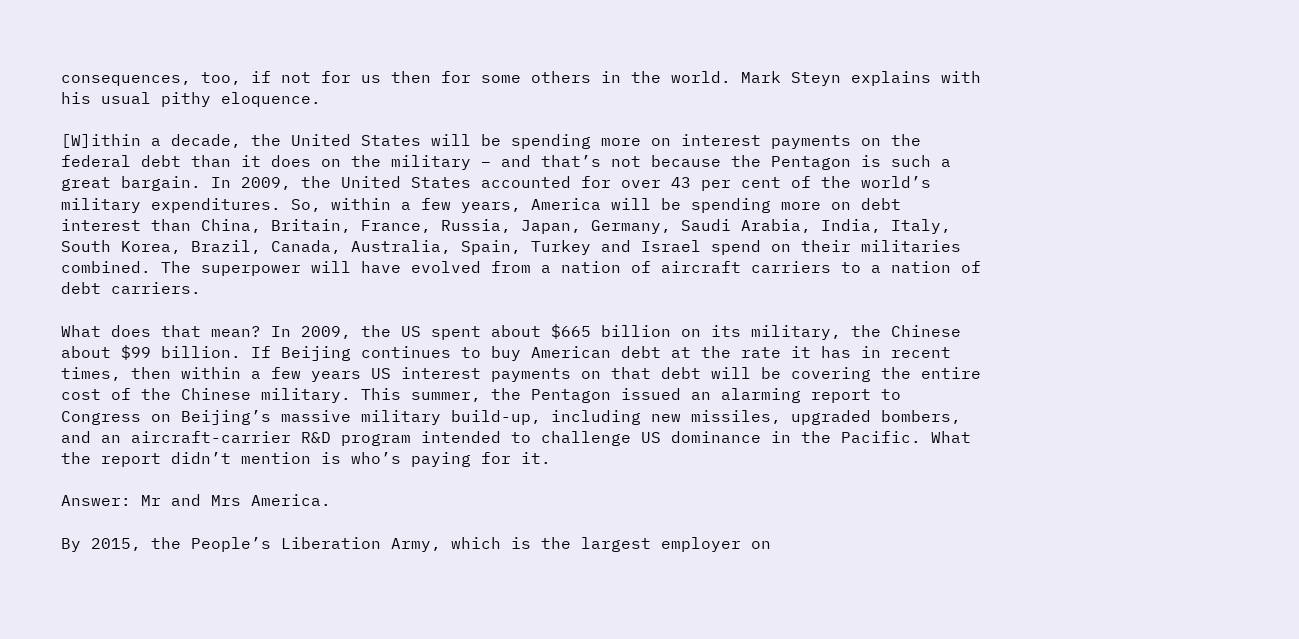consequences, too, if not for us then for some others in the world. Mark Steyn explains with his usual pithy eloquence.

[W]ithin a decade, the United States will be spending more on interest payments on the federal debt than it does on the military – and that’s not because the Pentagon is such a great bargain. In 2009, the United States accounted for over 43 per cent of the world’s military expenditures. So, within a few years, America will be spending more on debt interest than China, Britain, France, Russia, Japan, Germany, Saudi Arabia, India, Italy, South Korea, Brazil, Canada, Australia, Spain, Turkey and Israel spend on their militaries combined. The superpower will have evolved from a nation of aircraft carriers to a nation of debt carriers.

What does that mean? In 2009, the US spent about $665 billion on its military, the Chinese about $99 billion. If Beijing continues to buy American debt at the rate it has in recent times, then within a few years US interest payments on that debt will be covering the entire cost of the Chinese military. This summer, the Pentagon issued an alarming report to Congress on Beijing’s massive military build-up, including new missiles, upgraded bombers, and an aircraft-carrier R&D program intended to challenge US dominance in the Pacific. What the report didn’t mention is who’s paying for it.

Answer: Mr and Mrs America.

By 2015, the People’s Liberation Army, which is the largest employer on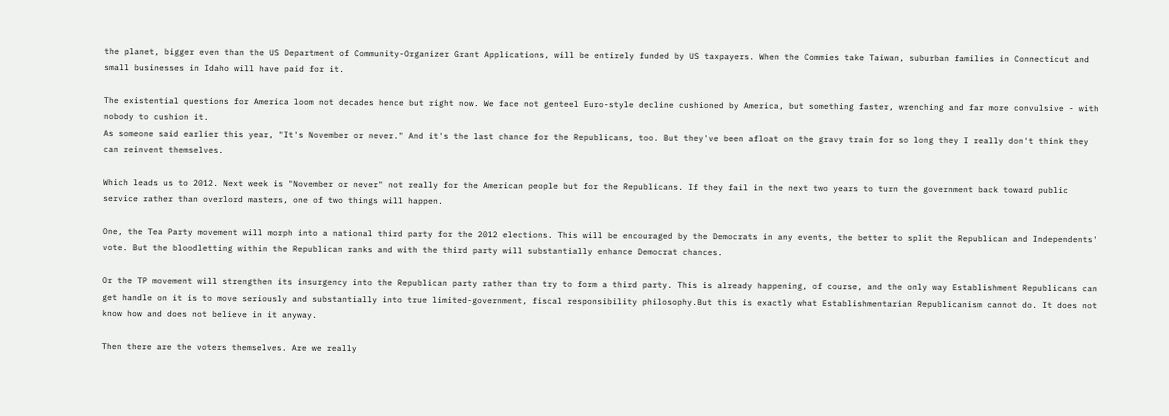the planet, bigger even than the US Department of Community-Organizer Grant Applications, will be entirely funded by US taxpayers. When the Commies take Taiwan, suburban families in Connecticut and small businesses in Idaho will have paid for it.

The existential questions for America loom not decades hence but right now. We face not genteel Euro-style decline cushioned by America, but something faster, wrenching and far more convulsive - with nobody to cushion it.
As someone said earlier this year, "It's November or never." And it's the last chance for the Republicans, too. But they've been afloat on the gravy train for so long they I really don't think they can reinvent themselves.

Which leads us to 2012. Next week is "November or never" not really for the American people but for the Republicans. If they fail in the next two years to turn the government back toward public service rather than overlord masters, one of two things will happen.

One, the Tea Party movement will morph into a national third party for the 2012 elections. This will be encouraged by the Democrats in any events, the better to split the Republican and Independents' vote. But the bloodletting within the Republican ranks and with the third party will substantially enhance Democrat chances.

Or the TP movement will strengthen its insurgency into the Republican party rather than try to form a third party. This is already happening, of course, and the only way Establishment Republicans can get handle on it is to move seriously and substantially into true limited-government, fiscal responsibility philosophy.But this is exactly what Establishmentarian Republicanism cannot do. It does not know how and does not believe in it anyway.

Then there are the voters themselves. Are we really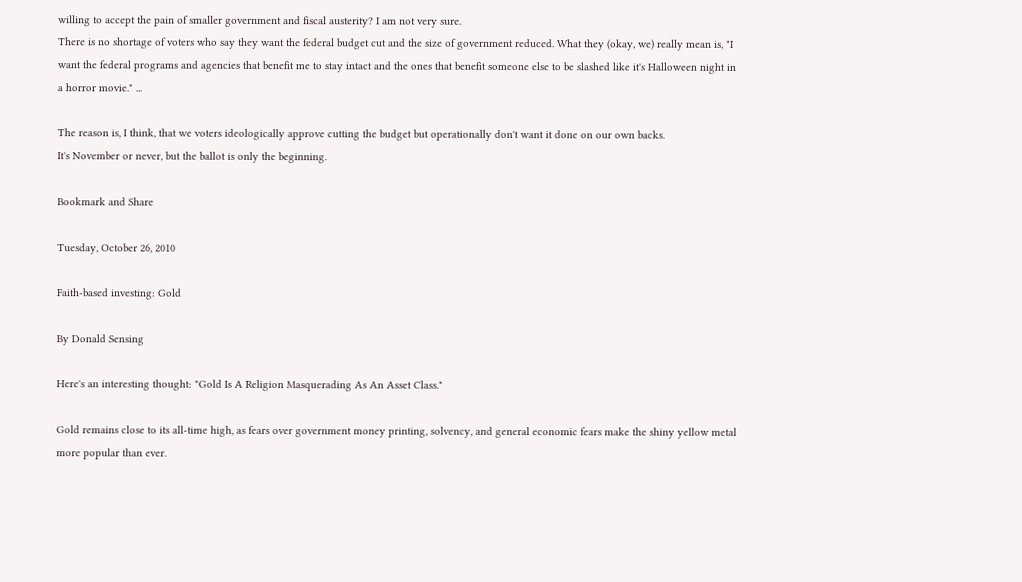willing to accept the pain of smaller government and fiscal austerity? I am not very sure.
There is no shortage of voters who say they want the federal budget cut and the size of government reduced. What they (okay, we) really mean is, "I want the federal programs and agencies that benefit me to stay intact and the ones that benefit someone else to be slashed like it's Halloween night in a horror movie." ...

The reason is, I think, that we voters ideologically approve cutting the budget but operationally don't want it done on our own backs.
It's November or never, but the ballot is only the beginning.

Bookmark and Share

Tuesday, October 26, 2010

Faith-based investing: Gold

By Donald Sensing

Here's an interesting thought: "Gold Is A Religion Masquerading As An Asset Class."

Gold remains close to its all-time high, as fears over government money printing, solvency, and general economic fears make the shiny yellow metal more popular than ever.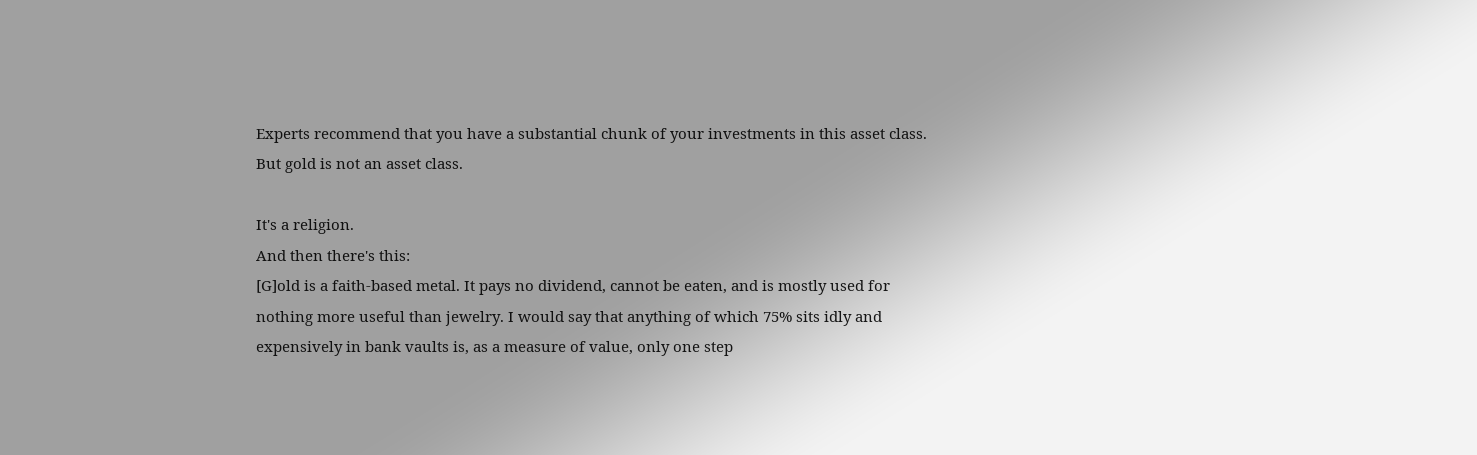Experts recommend that you have a substantial chunk of your investments in this asset class.
But gold is not an asset class.

It's a religion.
And then there's this:
[G]old is a faith-based metal. It pays no dividend, cannot be eaten, and is mostly used for nothing more useful than jewelry. I would say that anything of which 75% sits idly and expensively in bank vaults is, as a measure of value, only one step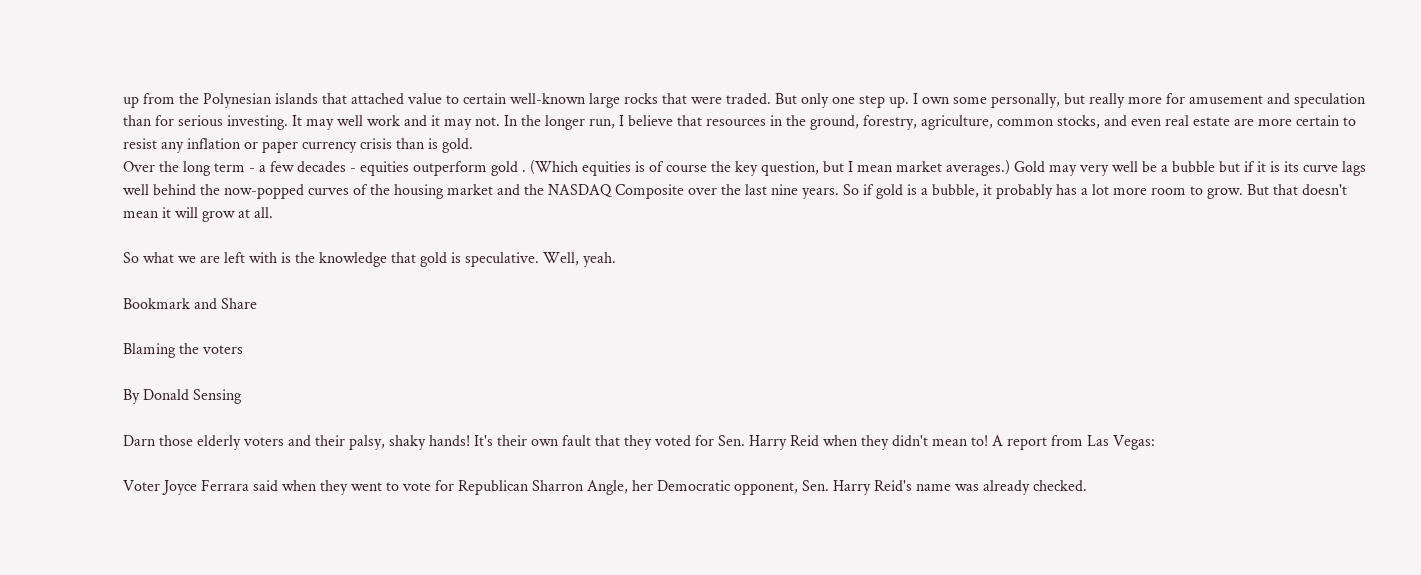up from the Polynesian islands that attached value to certain well-known large rocks that were traded. But only one step up. I own some personally, but really more for amusement and speculation than for serious investing. It may well work and it may not. In the longer run, I believe that resources in the ground, forestry, agriculture, common stocks, and even real estate are more certain to resist any inflation or paper currency crisis than is gold.
Over the long term - a few decades - equities outperform gold . (Which equities is of course the key question, but I mean market averages.) Gold may very well be a bubble but if it is its curve lags well behind the now-popped curves of the housing market and the NASDAQ Composite over the last nine years. So if gold is a bubble, it probably has a lot more room to grow. But that doesn't mean it will grow at all.

So what we are left with is the knowledge that gold is speculative. Well, yeah.

Bookmark and Share

Blaming the voters

By Donald Sensing

Darn those elderly voters and their palsy, shaky hands! It's their own fault that they voted for Sen. Harry Reid when they didn't mean to! A report from Las Vegas:

Voter Joyce Ferrara said when they went to vote for Republican Sharron Angle, her Democratic opponent, Sen. Harry Reid's name was already checked.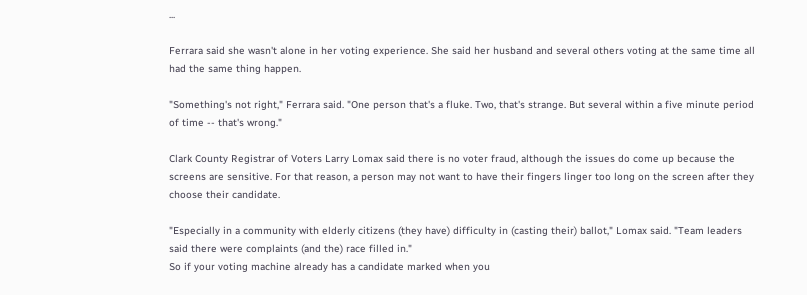...

Ferrara said she wasn't alone in her voting experience. She said her husband and several others voting at the same time all had the same thing happen.

"Something's not right," Ferrara said. "One person that's a fluke. Two, that's strange. But several within a five minute period of time -- that's wrong."

Clark County Registrar of Voters Larry Lomax said there is no voter fraud, although the issues do come up because the screens are sensitive. For that reason, a person may not want to have their fingers linger too long on the screen after they choose their candidate.

"Especially in a community with elderly citizens (they have) difficulty in (casting their) ballot," Lomax said. "Team leaders said there were complaints (and the) race filled in."
So if your voting machine already has a candidate marked when you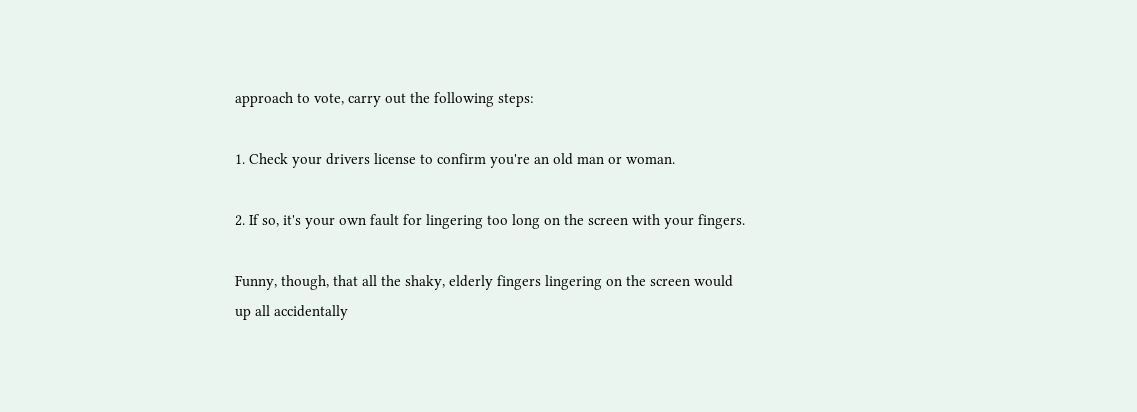approach to vote, carry out the following steps:

1. Check your drivers license to confirm you're an old man or woman.

2. If so, it's your own fault for lingering too long on the screen with your fingers.

Funny, though, that all the shaky, elderly fingers lingering on the screen would up all accidentally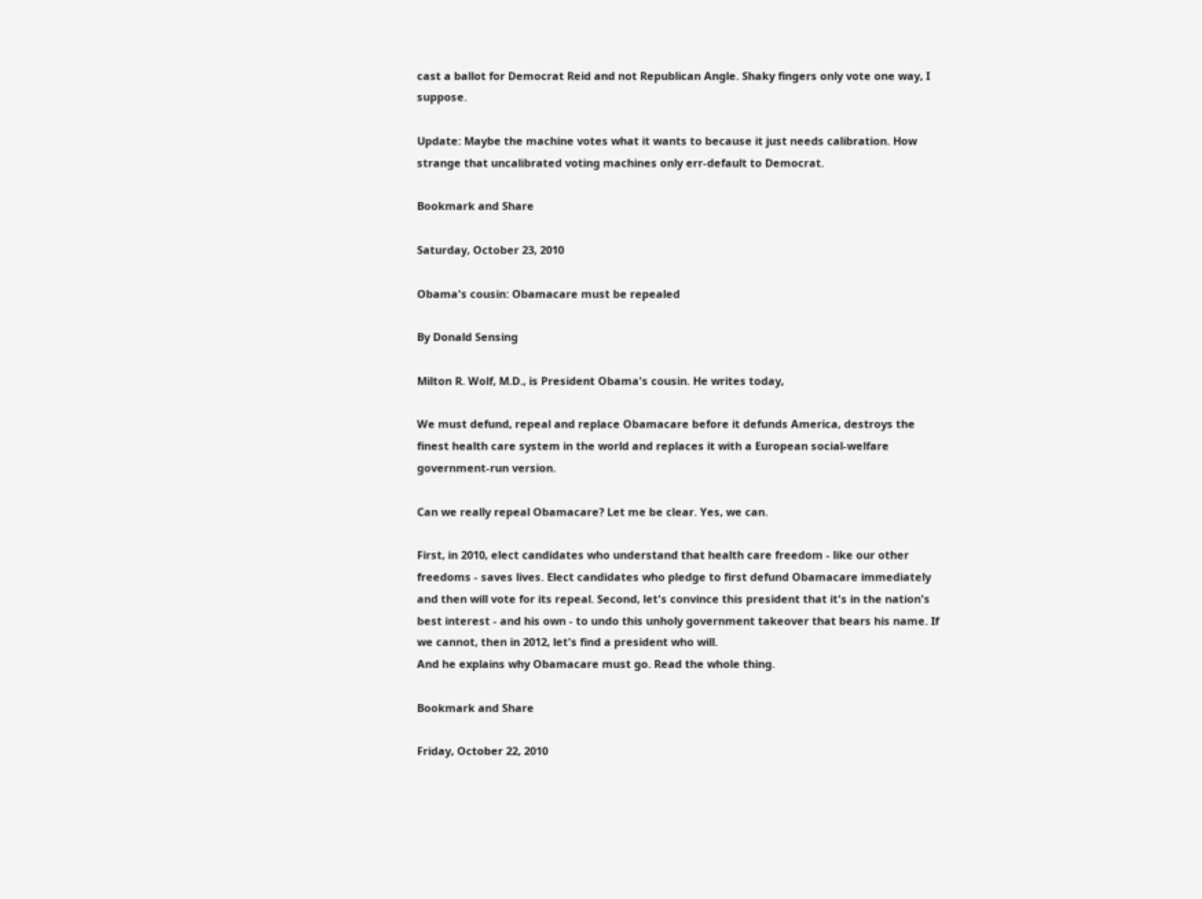cast a ballot for Democrat Reid and not Republican Angle. Shaky fingers only vote one way, I suppose.

Update: Maybe the machine votes what it wants to because it just needs calibration. How strange that uncalibrated voting machines only err-default to Democrat.

Bookmark and Share

Saturday, October 23, 2010

Obama's cousin: Obamacare must be repealed

By Donald Sensing

Milton R. Wolf, M.D., is President Obama's cousin. He writes today,

We must defund, repeal and replace Obamacare before it defunds America, destroys the finest health care system in the world and replaces it with a European social-welfare government-run version.

Can we really repeal Obamacare? Let me be clear. Yes, we can.

First, in 2010, elect candidates who understand that health care freedom - like our other freedoms - saves lives. Elect candidates who pledge to first defund Obamacare immediately and then will vote for its repeal. Second, let's convince this president that it's in the nation's best interest - and his own - to undo this unholy government takeover that bears his name. If we cannot, then in 2012, let's find a president who will.
And he explains why Obamacare must go. Read the whole thing.

Bookmark and Share

Friday, October 22, 2010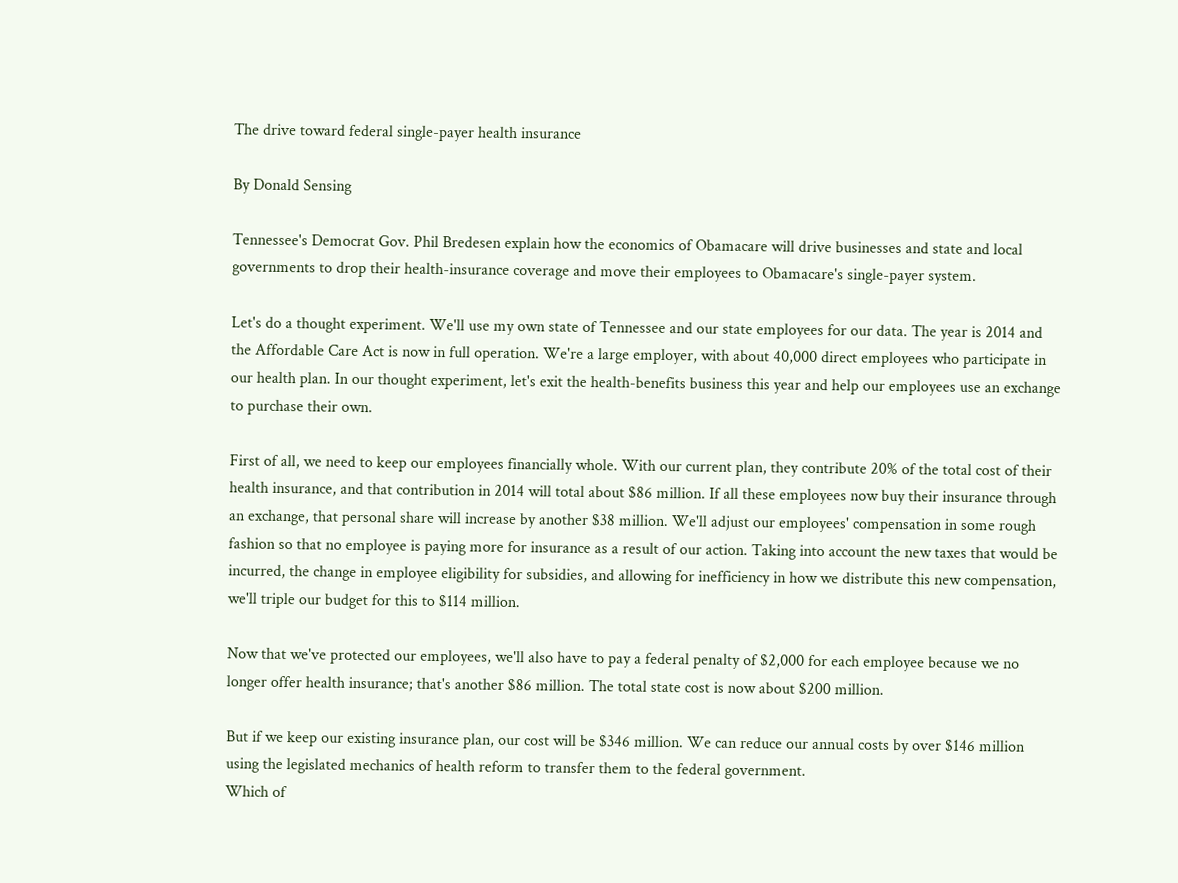The drive toward federal single-payer health insurance

By Donald Sensing

Tennessee's Democrat Gov. Phil Bredesen explain how the economics of Obamacare will drive businesses and state and local governments to drop their health-insurance coverage and move their employees to Obamacare's single-payer system.

Let's do a thought experiment. We'll use my own state of Tennessee and our state employees for our data. The year is 2014 and the Affordable Care Act is now in full operation. We're a large employer, with about 40,000 direct employees who participate in our health plan. In our thought experiment, let's exit the health-benefits business this year and help our employees use an exchange to purchase their own.

First of all, we need to keep our employees financially whole. With our current plan, they contribute 20% of the total cost of their health insurance, and that contribution in 2014 will total about $86 million. If all these employees now buy their insurance through an exchange, that personal share will increase by another $38 million. We'll adjust our employees' compensation in some rough fashion so that no employee is paying more for insurance as a result of our action. Taking into account the new taxes that would be incurred, the change in employee eligibility for subsidies, and allowing for inefficiency in how we distribute this new compensation, we'll triple our budget for this to $114 million.

Now that we've protected our employees, we'll also have to pay a federal penalty of $2,000 for each employee because we no longer offer health insurance; that's another $86 million. The total state cost is now about $200 million.

But if we keep our existing insurance plan, our cost will be $346 million. We can reduce our annual costs by over $146 million using the legislated mechanics of health reform to transfer them to the federal government.
Which of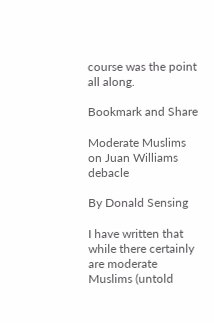course was the point all along.

Bookmark and Share

Moderate Muslims on Juan Williams debacle

By Donald Sensing

I have written that while there certainly are moderate Muslims (untold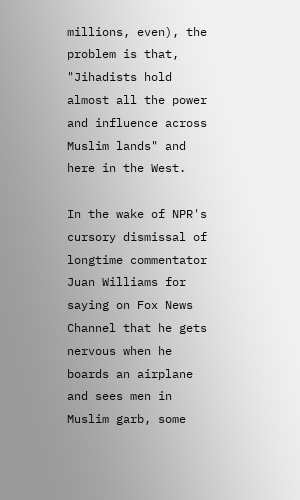millions, even), the problem is that, "Jihadists hold almost all the power and influence across Muslim lands" and here in the West.

In the wake of NPR's cursory dismissal of longtime commentator Juan Williams for saying on Fox News Channel that he gets nervous when he boards an airplane and sees men in Muslim garb, some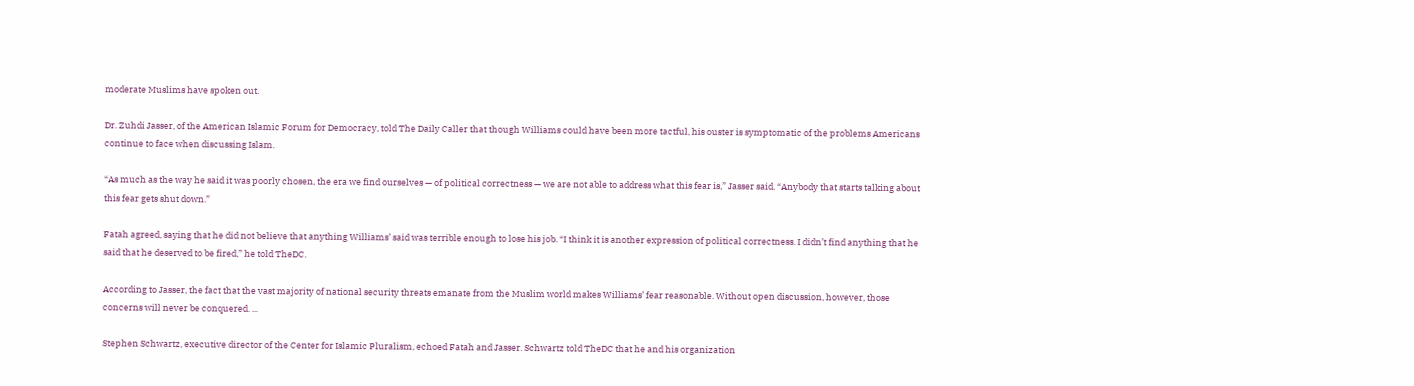moderate Muslims have spoken out.

Dr. Zuhdi Jasser, of the American Islamic Forum for Democracy, told The Daily Caller that though Williams could have been more tactful, his ouster is symptomatic of the problems Americans continue to face when discussing Islam.

“As much as the way he said it was poorly chosen, the era we find ourselves — of political correctness — we are not able to address what this fear is,” Jasser said. “Anybody that starts talking about this fear gets shut down.”

Fatah agreed, saying that he did not believe that anything Williams’ said was terrible enough to lose his job. “I think it is another expression of political correctness. I didn’t find anything that he said that he deserved to be fired,” he told TheDC.

According to Jasser, the fact that the vast majority of national security threats emanate from the Muslim world makes Williams’ fear reasonable. Without open discussion, however, those concerns will never be conquered. ...

Stephen Schwartz, executive director of the Center for Islamic Pluralism, echoed Fatah and Jasser. Schwartz told TheDC that he and his organization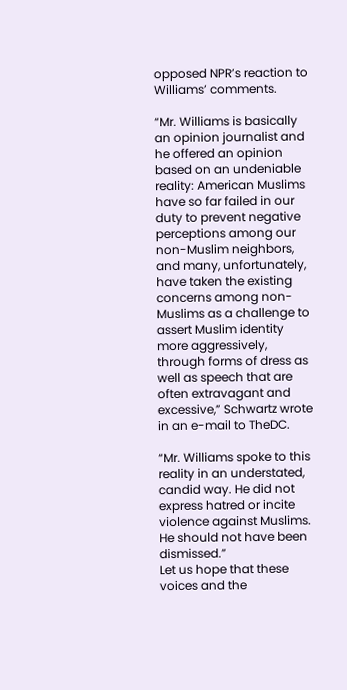opposed NPR’s reaction to Williams’ comments.

“Mr. Williams is basically an opinion journalist and he offered an opinion based on an undeniable reality: American Muslims have so far failed in our duty to prevent negative perceptions among our non-Muslim neighbors, and many, unfortunately, have taken the existing concerns among non-Muslims as a challenge to assert Muslim identity more aggressively, through forms of dress as well as speech that are often extravagant and excessive,” Schwartz wrote in an e-mail to TheDC.

“Mr. Williams spoke to this reality in an understated, candid way. He did not express hatred or incite violence against Muslims. He should not have been dismissed.”
Let us hope that these voices and the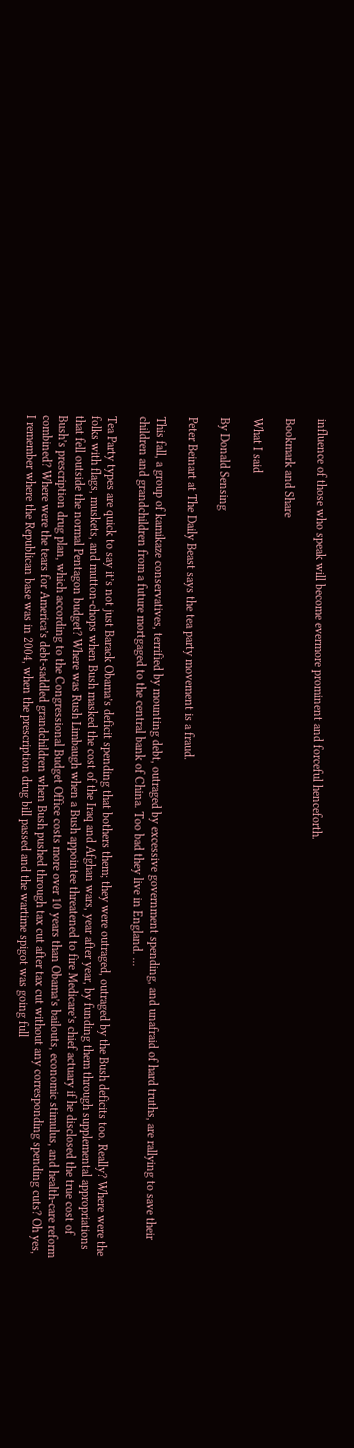influence of those who speak will become evermore prominent and forceful henceforth.

Bookmark and Share

What I said

By Donald Sensing

Peter Beinart at The Daily Beast says the tea party movement is a fraud.

This fall, a group of kamikaze conservatives, terrified by mounting debt, outraged by excessive government spending, and unafraid of hard truths, are rallying to save their children and grandchildren from a future mortgaged to the central bank of China. Too bad they live in England. ...

Tea Party types are quick to say it’s not just Barack Obama’s deficit spending that bothers them; they were outraged, outraged by the Bush deficits too. Really? Where were the folks with flags, muskets, and mutton-chops when Bush masked the cost of the Iraq and Afghan wars, year after year, by funding them through supplemental appropriations that fell outside the normal Pentagon budget? Where was Rush Limbaugh when a Bush appointee threatened to fire Medicare’s chief actuary if he disclosed the true cost of Bush’s prescription drug plan, which according to the Congressional Budget Office costs more over 10 years than Obama’s bailouts, economic stimulus, and health-care reform combined? Where were the tears for America’s debt-saddled grandchildren when Bush pushed through tax cut after tax cut without any corresponding spending cuts? Oh yes, I remember where the Republican base was in 2004, when the prescription drug bill passed and the wartime spigot was going full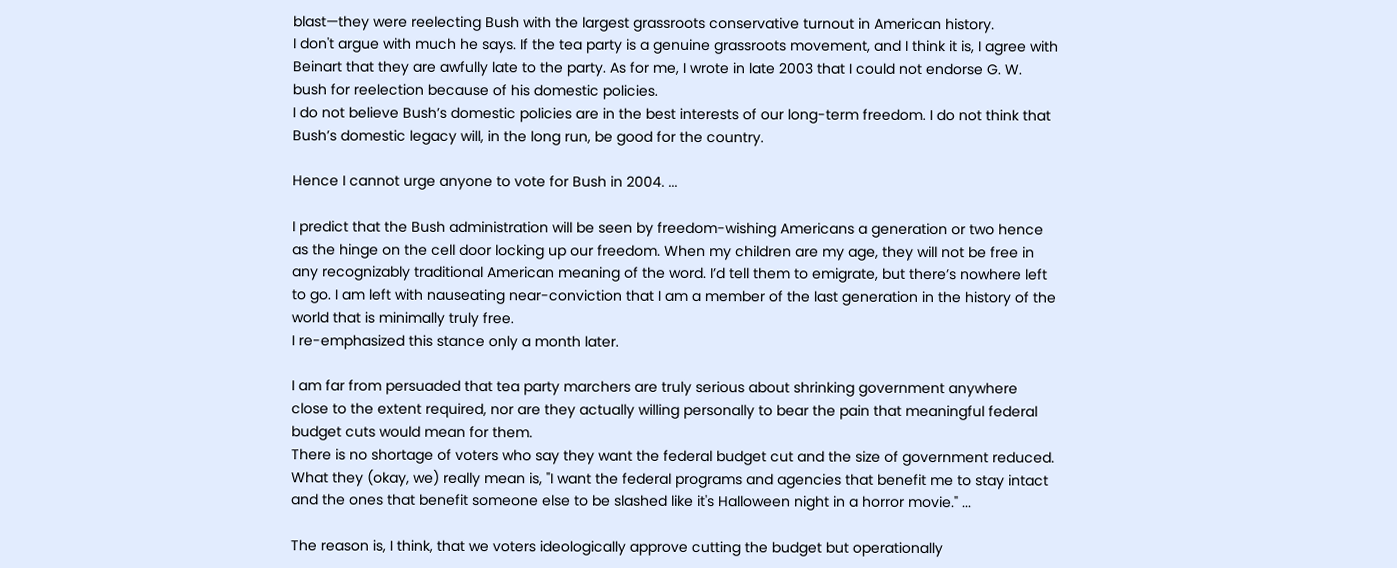blast—they were reelecting Bush with the largest grassroots conservative turnout in American history.
I don't argue with much he says. If the tea party is a genuine grassroots movement, and I think it is, I agree with Beinart that they are awfully late to the party. As for me, I wrote in late 2003 that I could not endorse G. W. bush for reelection because of his domestic policies.
I do not believe Bush’s domestic policies are in the best interests of our long-term freedom. I do not think that Bush’s domestic legacy will, in the long run, be good for the country.

Hence I cannot urge anyone to vote for Bush in 2004. ...

I predict that the Bush administration will be seen by freedom-wishing Americans a generation or two hence as the hinge on the cell door locking up our freedom. When my children are my age, they will not be free in any recognizably traditional American meaning of the word. I’d tell them to emigrate, but there’s nowhere left to go. I am left with nauseating near-conviction that I am a member of the last generation in the history of the world that is minimally truly free.
I re-emphasized this stance only a month later.

I am far from persuaded that tea party marchers are truly serious about shrinking government anywhere close to the extent required, nor are they actually willing personally to bear the pain that meaningful federal budget cuts would mean for them.
There is no shortage of voters who say they want the federal budget cut and the size of government reduced. What they (okay, we) really mean is, "I want the federal programs and agencies that benefit me to stay intact and the ones that benefit someone else to be slashed like it's Halloween night in a horror movie." ...

The reason is, I think, that we voters ideologically approve cutting the budget but operationally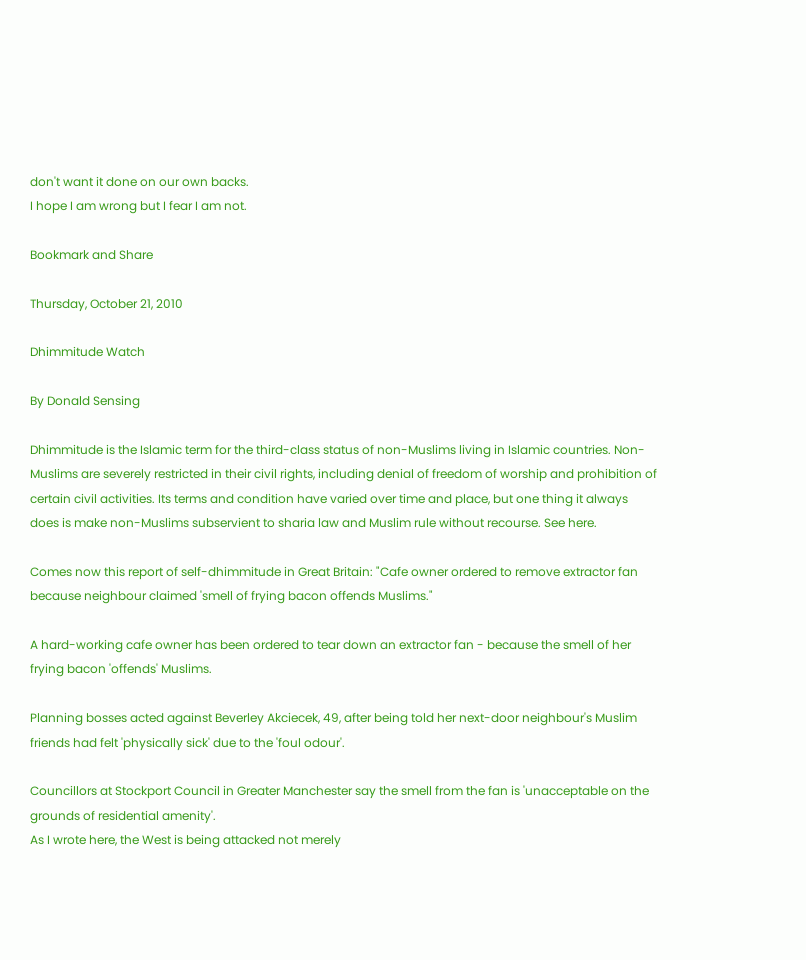don't want it done on our own backs.
I hope I am wrong but I fear I am not.

Bookmark and Share

Thursday, October 21, 2010

Dhimmitude Watch

By Donald Sensing

Dhimmitude is the Islamic term for the third-class status of non-Muslims living in Islamic countries. Non-Muslims are severely restricted in their civil rights, including denial of freedom of worship and prohibition of certain civil activities. Its terms and condition have varied over time and place, but one thing it always does is make non-Muslims subservient to sharia law and Muslim rule without recourse. See here.

Comes now this report of self-dhimmitude in Great Britain: "Cafe owner ordered to remove extractor fan because neighbour claimed 'smell of frying bacon offends Muslims."

A hard-working cafe owner has been ordered to tear down an extractor fan - because the smell of her frying bacon 'offends' Muslims.

Planning bosses acted against Beverley Akciecek, 49, after being told her next-door neighbour's Muslim friends had felt 'physically sick' due to the 'foul odour'.

Councillors at Stockport Council in Greater Manchester say the smell from the fan is 'unacceptable on the grounds of residential amenity'.
As I wrote here, the West is being attacked not merely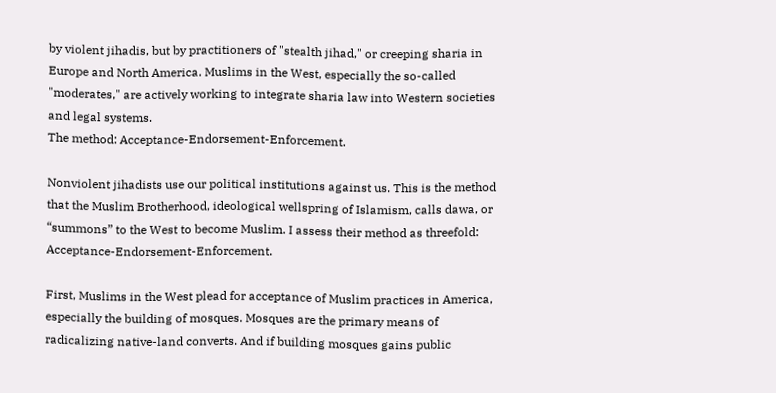by violent jihadis, but by practitioners of "stealth jihad," or creeping sharia in Europe and North America. Muslims in the West, especially the so-called "moderates," are actively working to integrate sharia law into Western societies and legal systems.
The method: Acceptance-Endorsement-Enforcement.

Nonviolent jihadists use our political institutions against us. This is the method that the Muslim Brotherhood, ideological wellspring of Islamism, calls dawa, or “summons” to the West to become Muslim. I assess their method as threefold: Acceptance-Endorsement-Enforcement.

First, Muslims in the West plead for acceptance of Muslim practices in America, especially the building of mosques. Mosques are the primary means of radicalizing native-land converts. And if building mosques gains public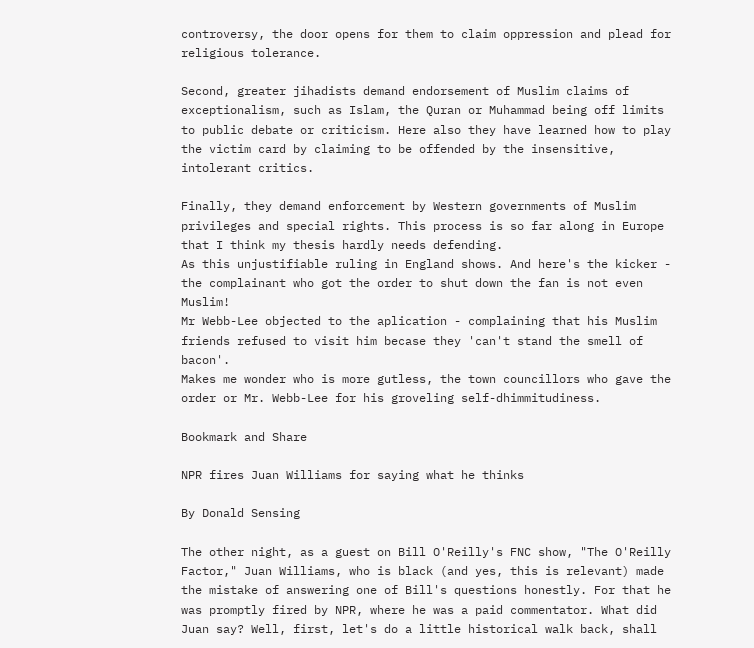controversy, the door opens for them to claim oppression and plead for religious tolerance.

Second, greater jihadists demand endorsement of Muslim claims of exceptionalism, such as Islam, the Quran or Muhammad being off limits to public debate or criticism. Here also they have learned how to play the victim card by claiming to be offended by the insensitive, intolerant critics.

Finally, they demand enforcement by Western governments of Muslim privileges and special rights. This process is so far along in Europe that I think my thesis hardly needs defending.
As this unjustifiable ruling in England shows. And here's the kicker - the complainant who got the order to shut down the fan is not even Muslim!
Mr Webb-Lee objected to the aplication - complaining that his Muslim friends refused to visit him becase they 'can't stand the smell of bacon'.
Makes me wonder who is more gutless, the town councillors who gave the order or Mr. Webb-Lee for his groveling self-dhimmitudiness.

Bookmark and Share

NPR fires Juan Williams for saying what he thinks

By Donald Sensing

The other night, as a guest on Bill O'Reilly's FNC show, "The O'Reilly Factor," Juan Williams, who is black (and yes, this is relevant) made the mistake of answering one of Bill's questions honestly. For that he was promptly fired by NPR, where he was a paid commentator. What did Juan say? Well, first, let's do a little historical walk back, shall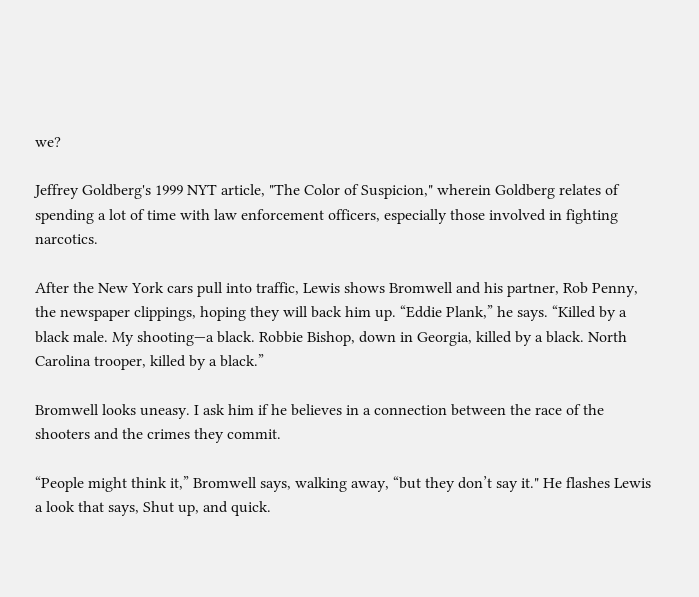we?

Jeffrey Goldberg's 1999 NYT article, "The Color of Suspicion," wherein Goldberg relates of spending a lot of time with law enforcement officers, especially those involved in fighting narcotics.

After the New York cars pull into traffic, Lewis shows Bromwell and his partner, Rob Penny, the newspaper clippings, hoping they will back him up. “Eddie Plank,” he says. “Killed by a black male. My shooting—a black. Robbie Bishop, down in Georgia, killed by a black. North Carolina trooper, killed by a black.”

Bromwell looks uneasy. I ask him if he believes in a connection between the race of the shooters and the crimes they commit.

“People might think it,” Bromwell says, walking away, “but they don’t say it." He flashes Lewis a look that says, Shut up, and quick.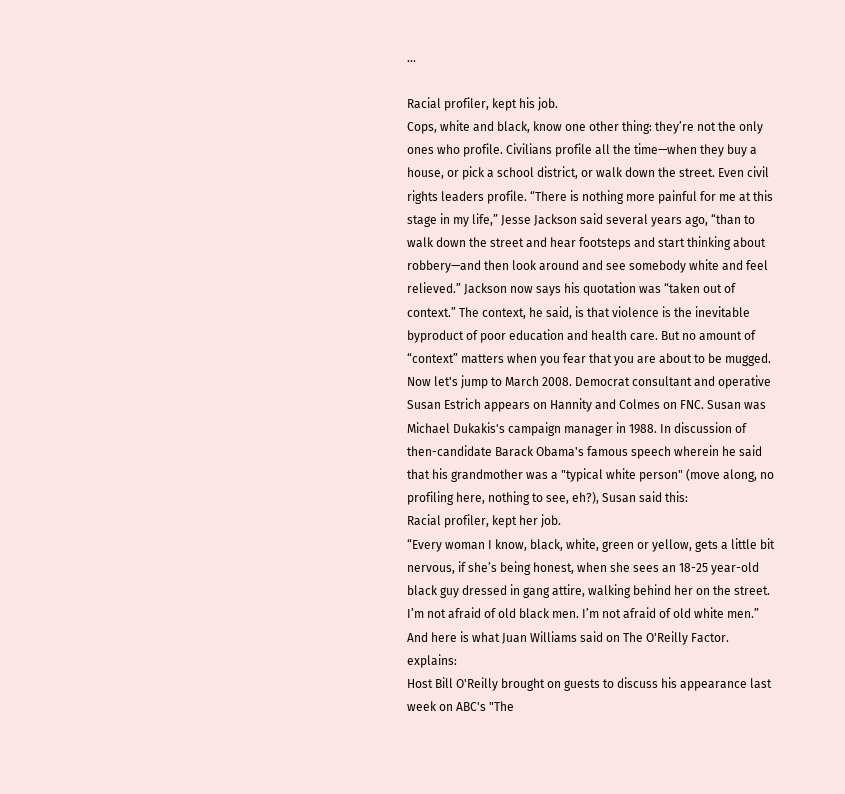...

Racial profiler, kept his job.
Cops, white and black, know one other thing: they’re not the only ones who profile. Civilians profile all the time—when they buy a house, or pick a school district, or walk down the street. Even civil rights leaders profile. “There is nothing more painful for me at this stage in my life,” Jesse Jackson said several years ago, “than to walk down the street and hear footsteps and start thinking about robbery—and then look around and see somebody white and feel relieved.” Jackson now says his quotation was “taken out of context.” The context, he said, is that violence is the inevitable byproduct of poor education and health care. But no amount of “context” matters when you fear that you are about to be mugged.
Now let's jump to March 2008. Democrat consultant and operative Susan Estrich appears on Hannity and Colmes on FNC. Susan was Michael Dukakis's campaign manager in 1988. In discussion of then-candidate Barack Obama's famous speech wherein he said that his grandmother was a "typical white person" (move along, no profiling here, nothing to see, eh?), Susan said this:
Racial profiler, kept her job.
“Every woman I know, black, white, green or yellow, gets a little bit nervous, if she’s being honest, when she sees an 18-25 year-old black guy dressed in gang attire, walking behind her on the street. I’m not afraid of old black men. I’m not afraid of old white men.”
And here is what Juan Williams said on The O'Reilly Factor. explains:
Host Bill O'Reilly brought on guests to discuss his appearance last week on ABC's "The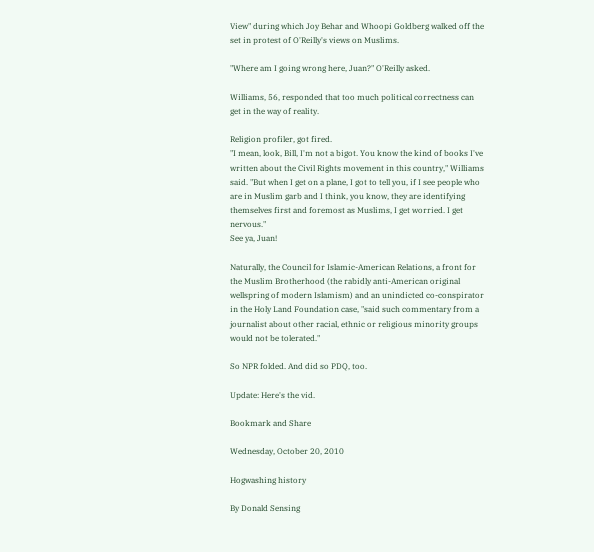View" during which Joy Behar and Whoopi Goldberg walked off the set in protest of O'Reilly's views on Muslims.

"Where am I going wrong here, Juan?" O'Reilly asked.

Williams, 56, responded that too much political correctness can get in the way of reality.

Religion profiler, got fired.
"I mean, look, Bill, I'm not a bigot. You know the kind of books I've written about the Civil Rights movement in this country," Williams said. "But when I get on a plane, I got to tell you, if I see people who are in Muslim garb and I think, you know, they are identifying themselves first and foremost as Muslims, I get worried. I get nervous."
See ya, Juan!

Naturally, the Council for Islamic-American Relations, a front for the Muslim Brotherhood (the rabidly anti-American original wellspring of modern Islamism) and an unindicted co-conspirator  in the Holy Land Foundation case, "said such commentary from a journalist about other racial, ethnic or religious minority groups would not be tolerated."

So NPR folded. And did so PDQ, too.

Update: Here's the vid.

Bookmark and Share

Wednesday, October 20, 2010

Hogwashing history

By Donald Sensing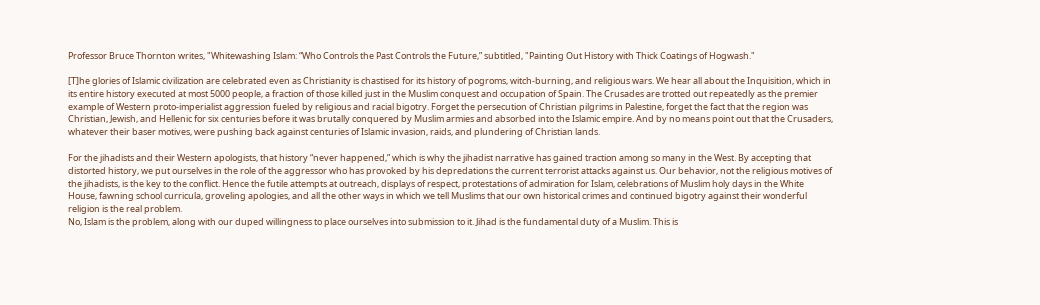Professor Bruce Thornton writes, "Whitewashing Islam: “Who Controls the Past Controls the Future,” subtitled, "Painting Out History with Thick Coatings of Hogwash."

[T]he glories of Islamic civilization are celebrated even as Christianity is chastised for its history of pogroms, witch-burning, and religious wars. We hear all about the Inquisition, which in its entire history executed at most 5000 people, a fraction of those killed just in the Muslim conquest and occupation of Spain. The Crusades are trotted out repeatedly as the premier example of Western proto-imperialist aggression fueled by religious and racial bigotry. Forget the persecution of Christian pilgrims in Palestine, forget the fact that the region was Christian, Jewish, and Hellenic for six centuries before it was brutally conquered by Muslim armies and absorbed into the Islamic empire. And by no means point out that the Crusaders, whatever their baser motives, were pushing back against centuries of Islamic invasion, raids, and plundering of Christian lands.

For the jihadists and their Western apologists, that history “never happened,” which is why the jihadist narrative has gained traction among so many in the West. By accepting that distorted history, we put ourselves in the role of the aggressor who has provoked by his depredations the current terrorist attacks against us. Our behavior, not the religious motives of the jihadists, is the key to the conflict. Hence the futile attempts at outreach, displays of respect, protestations of admiration for Islam, celebrations of Muslim holy days in the White House, fawning school curricula, groveling apologies, and all the other ways in which we tell Muslims that our own historical crimes and continued bigotry against their wonderful religion is the real problem.
No, Islam is the problem, along with our duped willingness to place ourselves into submission to it. Jihad is the fundamental duty of a Muslim. This is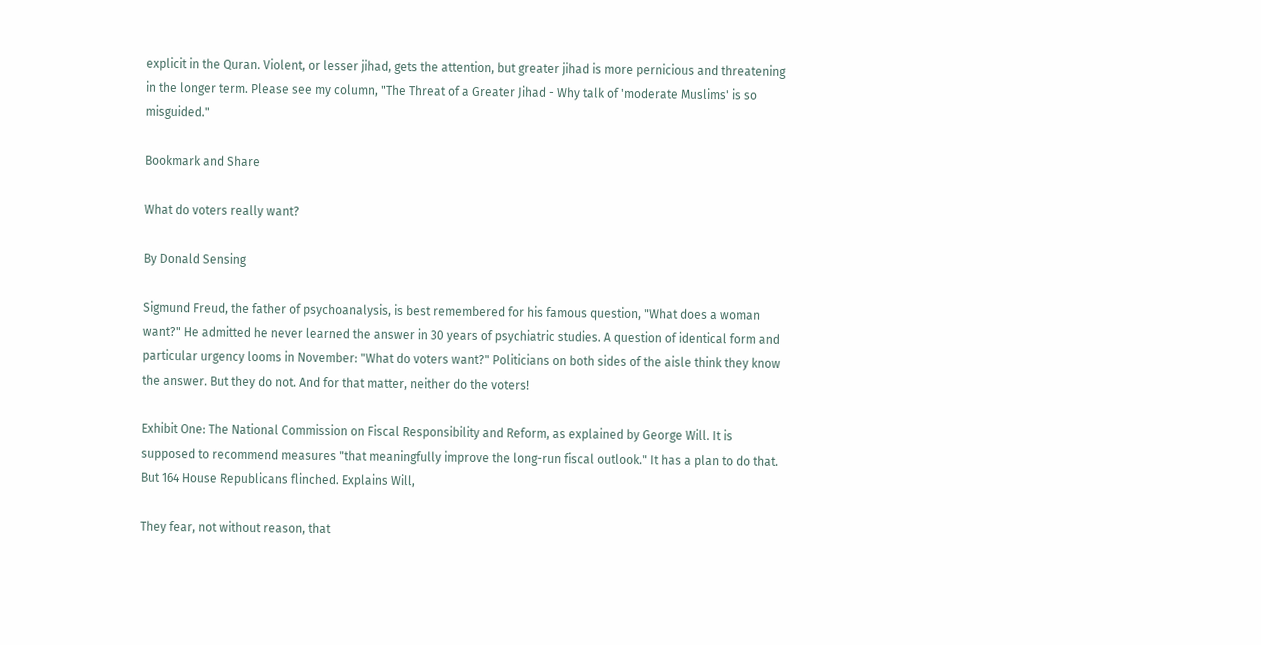explicit in the Quran. Violent, or lesser jihad, gets the attention, but greater jihad is more pernicious and threatening in the longer term. Please see my column, "The Threat of a Greater Jihad - Why talk of 'moderate Muslims' is so misguided."

Bookmark and Share

What do voters really want?

By Donald Sensing

Sigmund Freud, the father of psychoanalysis, is best remembered for his famous question, "What does a woman want?" He admitted he never learned the answer in 30 years of psychiatric studies. A question of identical form and particular urgency looms in November: "What do voters want?" Politicians on both sides of the aisle think they know the answer. But they do not. And for that matter, neither do the voters!

Exhibit One: The National Commission on Fiscal Responsibility and Reform, as explained by George Will. It is supposed to recommend measures "that meaningfully improve the long-run fiscal outlook." It has a plan to do that. But 164 House Republicans flinched. Explains Will,

They fear, not without reason, that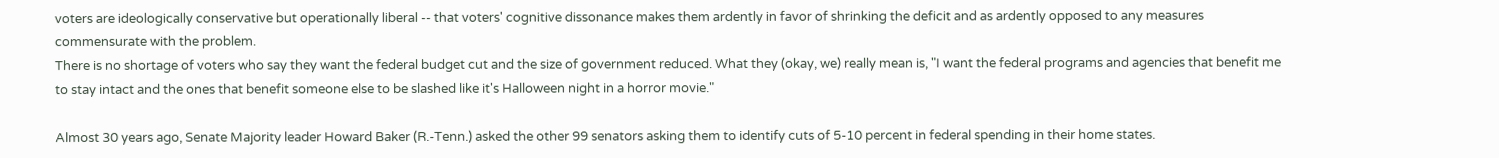voters are ideologically conservative but operationally liberal -- that voters' cognitive dissonance makes them ardently in favor of shrinking the deficit and as ardently opposed to any measures commensurate with the problem.
There is no shortage of voters who say they want the federal budget cut and the size of government reduced. What they (okay, we) really mean is, "I want the federal programs and agencies that benefit me to stay intact and the ones that benefit someone else to be slashed like it's Halloween night in a horror movie."

Almost 30 years ago, Senate Majority leader Howard Baker (R.-Tenn.) asked the other 99 senators asking them to identify cuts of 5-10 percent in federal spending in their home states.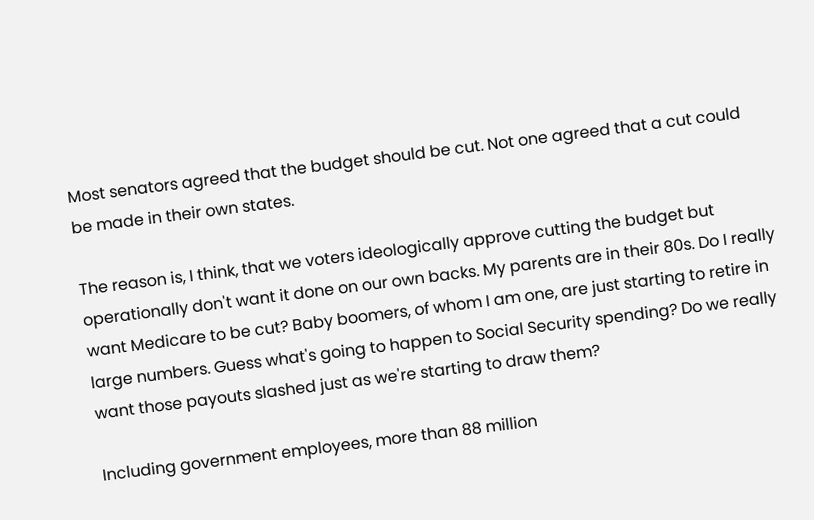Most senators agreed that the budget should be cut. Not one agreed that a cut could be made in their own states.

The reason is, I think, that we voters ideologically approve cutting the budget but operationally don't want it done on our own backs. My parents are in their 80s. Do I really want Medicare to be cut? Baby boomers, of whom I am one, are just starting to retire in large numbers. Guess what's going to happen to Social Security spending? Do we really want those payouts slashed just as we're starting to draw them?

Including government employees, more than 88 million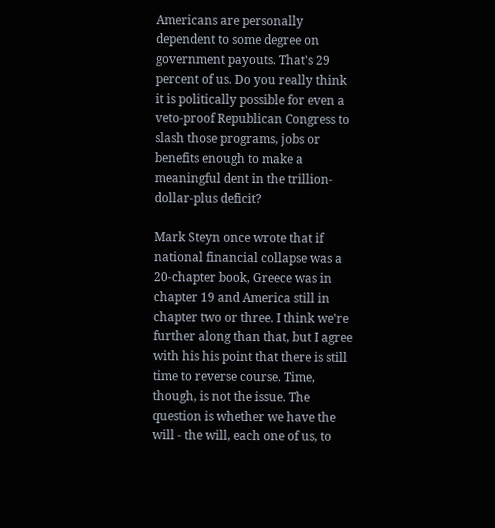Americans are personally dependent to some degree on government payouts. That's 29 percent of us. Do you really think it is politically possible for even a veto-proof Republican Congress to slash those programs, jobs or benefits enough to make a meaningful dent in the trillion-dollar-plus deficit?

Mark Steyn once wrote that if national financial collapse was a 20-chapter book, Greece was in chapter 19 and America still in chapter two or three. I think we're further along than that, but I agree with his his point that there is still time to reverse course. Time, though, is not the issue. The question is whether we have the will - the will, each one of us, to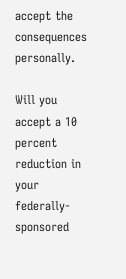accept the consequences personally.

Will you accept a 10 percent reduction in your federally-sponsored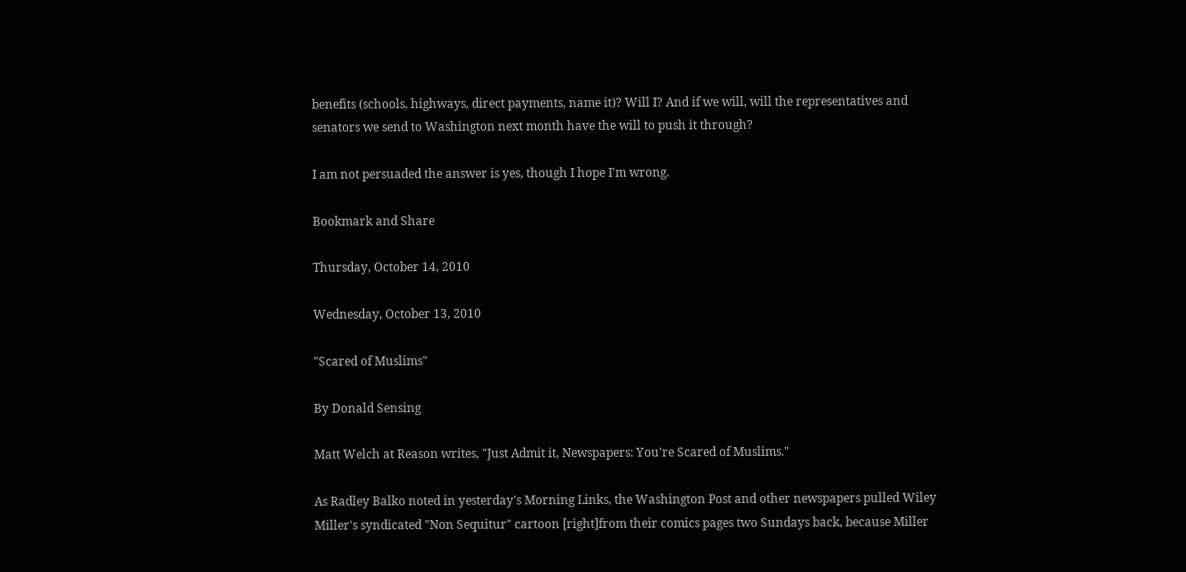benefits (schools, highways, direct payments, name it)? Will I? And if we will, will the representatives and senators we send to Washington next month have the will to push it through?

I am not persuaded the answer is yes, though I hope I'm wrong.

Bookmark and Share

Thursday, October 14, 2010

Wednesday, October 13, 2010

"Scared of Muslims"

By Donald Sensing

Matt Welch at Reason writes, "Just Admit it, Newspapers: You're Scared of Muslims."

As Radley Balko noted in yesterday's Morning Links, the Washington Post and other newspapers pulled Wiley Miller's syndicated "Non Sequitur" cartoon [right]from their comics pages two Sundays back, because Miller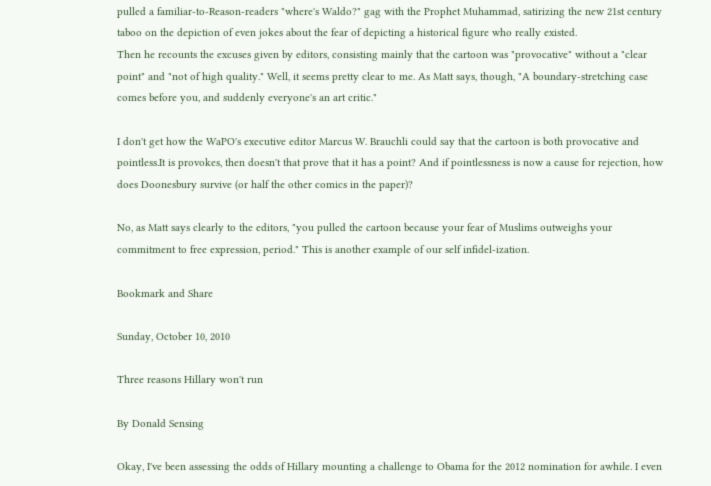pulled a familiar-to-Reason-readers "where's Waldo?" gag with the Prophet Muhammad, satirizing the new 21st century taboo on the depiction of even jokes about the fear of depicting a historical figure who really existed.
Then he recounts the excuses given by editors, consisting mainly that the cartoon was "provocative" without a "clear point" and "not of high quality." Well, it seems pretty clear to me. As Matt says, though, "A boundary-stretching case comes before you, and suddenly everyone's an art critic."

I don't get how the WaPO's executive editor Marcus W. Brauchli could say that the cartoon is both provocative and pointless.It is provokes, then doesn't that prove that it has a point? And if pointlessness is now a cause for rejection, how does Doonesbury survive (or half the other comics in the paper)?

No, as Matt says clearly to the editors, "you pulled the cartoon because your fear of Muslims outweighs your commitment to free expression, period." This is another example of our self infidel-ization.

Bookmark and Share

Sunday, October 10, 2010

Three reasons Hillary won't run

By Donald Sensing

Okay, I've been assessing the odds of Hillary mounting a challenge to Obama for the 2012 nomination for awhile. I even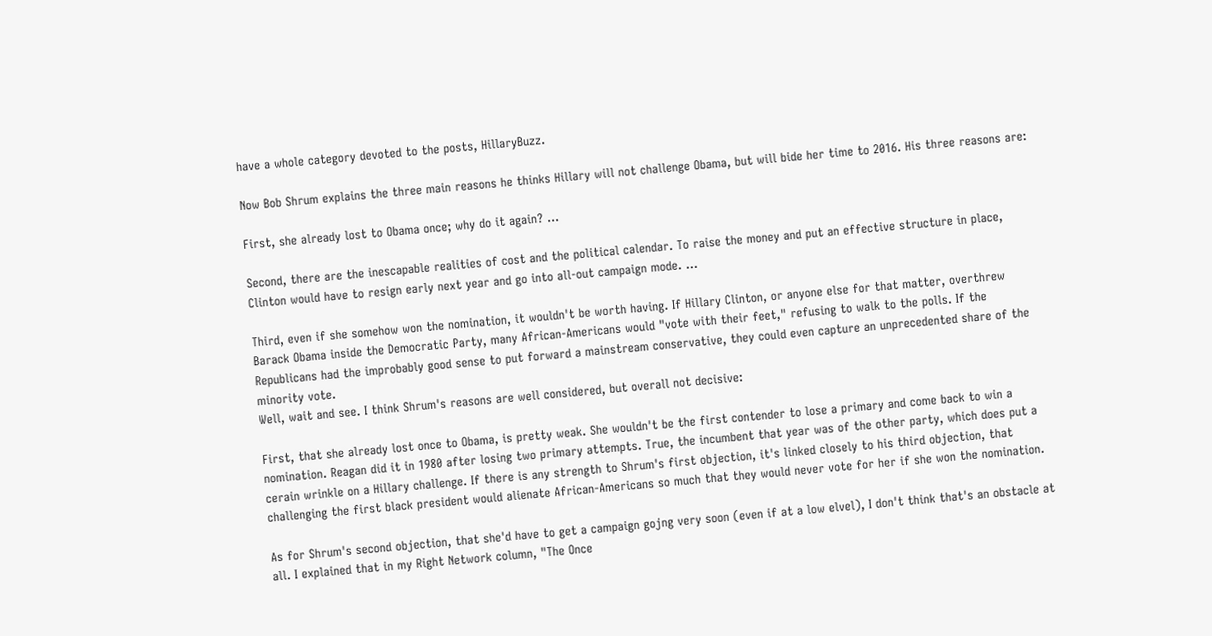have a whole category devoted to the posts, HillaryBuzz.

Now Bob Shrum explains the three main reasons he thinks Hillary will not challenge Obama, but will bide her time to 2016. His three reasons are:

First, she already lost to Obama once; why do it again? ...

Second, there are the inescapable realities of cost and the political calendar. To raise the money and put an effective structure in place, Clinton would have to resign early next year and go into all-out campaign mode. ...

Third, even if she somehow won the nomination, it wouldn't be worth having. If Hillary Clinton, or anyone else for that matter, overthrew Barack Obama inside the Democratic Party, many African-Americans would "vote with their feet," refusing to walk to the polls. If the Republicans had the improbably good sense to put forward a mainstream conservative, they could even capture an unprecedented share of the minority vote.
Well, wait and see. I think Shrum's reasons are well considered, but overall not decisive:

First, that she already lost once to Obama, is pretty weak. She wouldn't be the first contender to lose a primary and come back to win a nomination. Reagan did it in 1980 after losing two primary attempts. True, the incumbent that year was of the other party, which does put a cerain wrinkle on a Hillary challenge. If there is any strength to Shrum's first objection, it's linked closely to his third objection, that challenging the first black president would alienate African-Americans so much that they would never vote for her if she won the nomination.

As for Shrum's second objection, that she'd have to get a campaign gojng very soon (even if at a low elvel), I don't think that's an obstacle at all. I explained that in my Right Network column, "The Once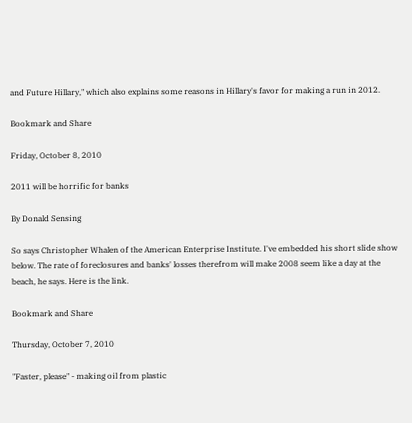and Future Hillary," which also explains some reasons in Hillary's favor for making a run in 2012.

Bookmark and Share

Friday, October 8, 2010

2011 will be horrific for banks

By Donald Sensing

So says Christopher Whalen of the American Enterprise Institute. I've embedded his short slide show below. The rate of foreclosures and banks' losses therefrom will make 2008 seem like a day at the beach, he says. Here is the link.

Bookmark and Share

Thursday, October 7, 2010

"Faster, please" - making oil from plastic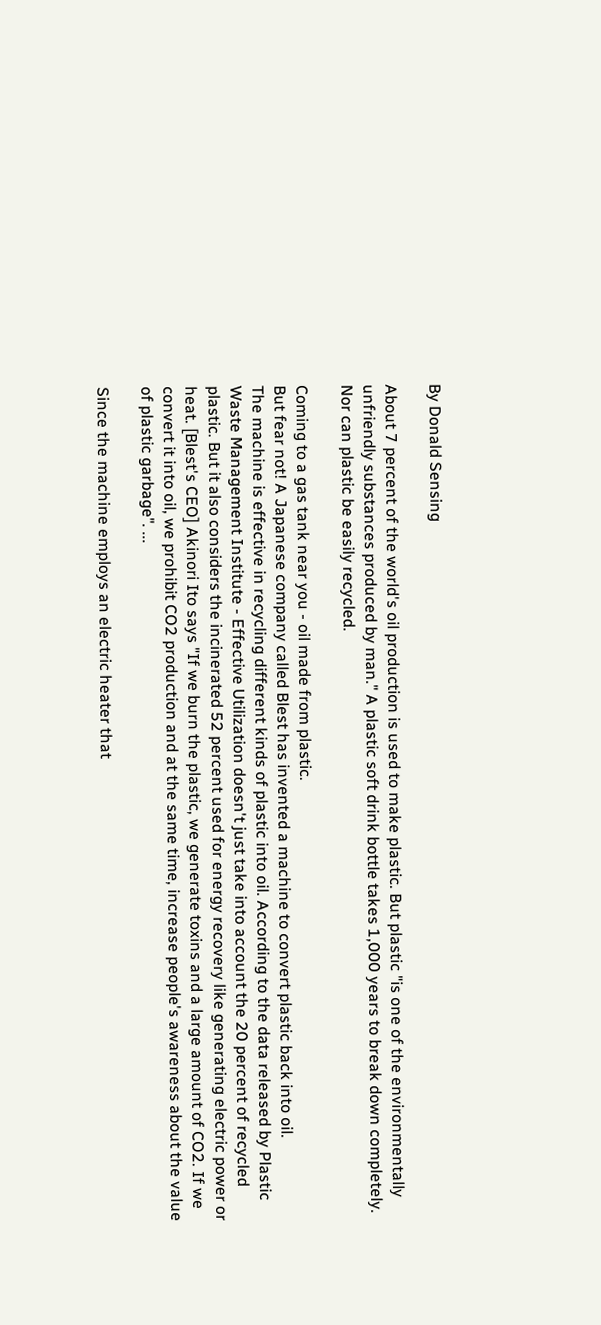By Donald Sensing

About 7 percent of the world's oil production is used to make plastic. But plastic "is one of the environmentally unfriendly substances produced by man." A plastic soft drink bottle takes 1,000 years to break down completely. Nor can plastic be easily recycled.

Coming to a gas tank near you - oil made from plastic.
But fear not! A Japanese company called Blest has invented a machine to convert plastic back into oil.
The machine is effective in recycling different kinds of plastic into oil. According to the data released by Plastic Waste Management Institute - Effective Utilization doesn't just take into account the 20 percent of recycled plastic. But it also considers the incinerated 52 percent used for energy recovery like generating electric power or heat. [Blest's CEO] Akinori Ito says "If we burn the plastic, we generate toxins and a large amount of CO2. If we convert it into oil, we prohibit CO2 production and at the same time, increase people's awareness about the value of plastic garbage". ...

Since the machine employs an electric heater that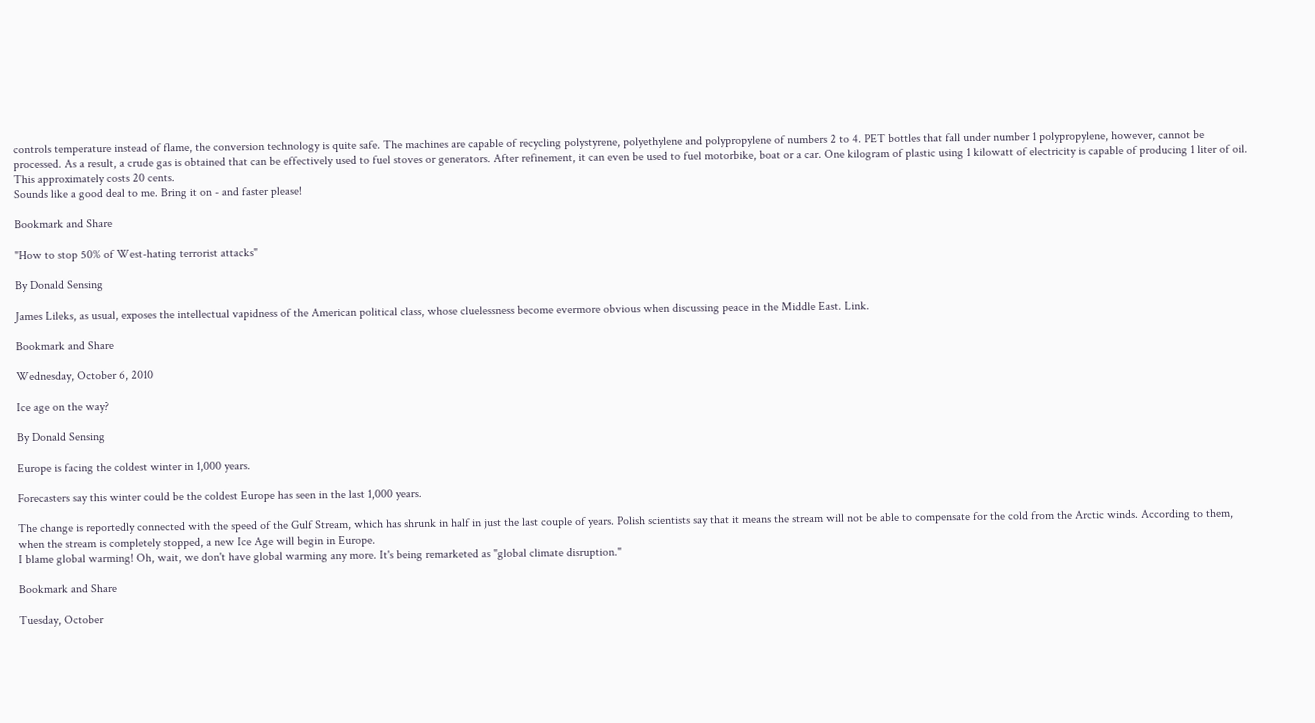controls temperature instead of flame, the conversion technology is quite safe. The machines are capable of recycling polystyrene, polyethylene and polypropylene of numbers 2 to 4. PET bottles that fall under number 1 polypropylene, however, cannot be processed. As a result, a crude gas is obtained that can be effectively used to fuel stoves or generators. After refinement, it can even be used to fuel motorbike, boat or a car. One kilogram of plastic using 1 kilowatt of electricity is capable of producing 1 liter of oil. This approximately costs 20 cents.
Sounds like a good deal to me. Bring it on - and faster please!

Bookmark and Share

"How to stop 50% of West-hating terrorist attacks"

By Donald Sensing

James Lileks, as usual, exposes the intellectual vapidness of the American political class, whose cluelessness become evermore obvious when discussing peace in the Middle East. Link.

Bookmark and Share

Wednesday, October 6, 2010

Ice age on the way?

By Donald Sensing

Europe is facing the coldest winter in 1,000 years.

Forecasters say this winter could be the coldest Europe has seen in the last 1,000 years.

The change is reportedly connected with the speed of the Gulf Stream, which has shrunk in half in just the last couple of years. Polish scientists say that it means the stream will not be able to compensate for the cold from the Arctic winds. According to them, when the stream is completely stopped, a new Ice Age will begin in Europe.
I blame global warming! Oh, wait, we don't have global warming any more. It's being remarketed as "global climate disruption."

Bookmark and Share

Tuesday, October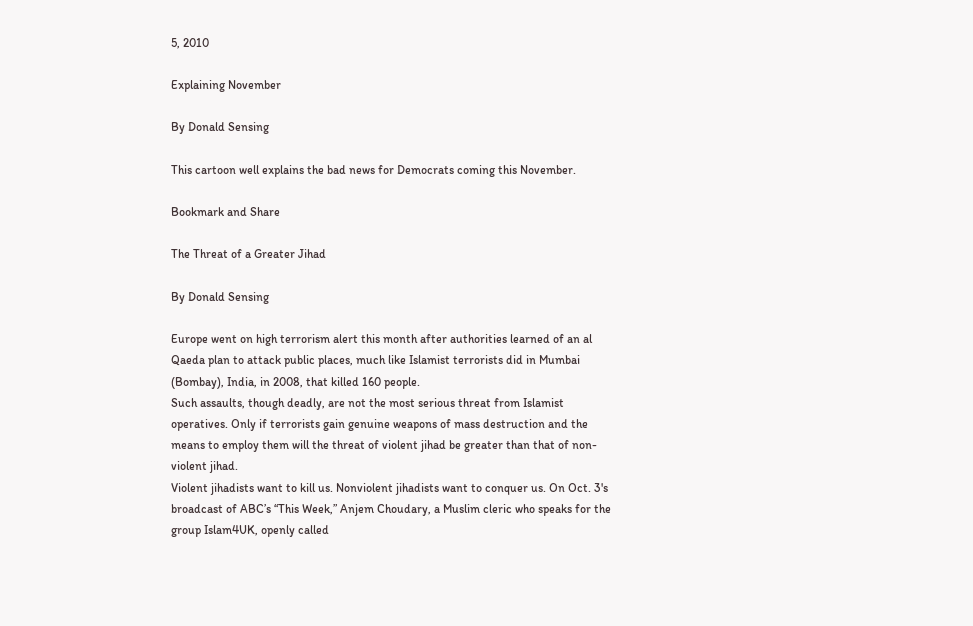5, 2010

Explaining November

By Donald Sensing

This cartoon well explains the bad news for Democrats coming this November.

Bookmark and Share

The Threat of a Greater Jihad

By Donald Sensing

Europe went on high terrorism alert this month after authorities learned of an al Qaeda plan to attack public places, much like Islamist terrorists did in Mumbai (Bombay), India, in 2008, that killed 160 people.
Such assaults, though deadly, are not the most serious threat from Islamist operatives. Only if terrorists gain genuine weapons of mass destruction and the means to employ them will the threat of violent jihad be greater than that of non-violent jihad.
Violent jihadists want to kill us. Nonviolent jihadists want to conquer us. On Oct. 3's broadcast of ABC’s “This Week,” Anjem Choudary, a Muslim cleric who speaks for the group Islam4UK, openly called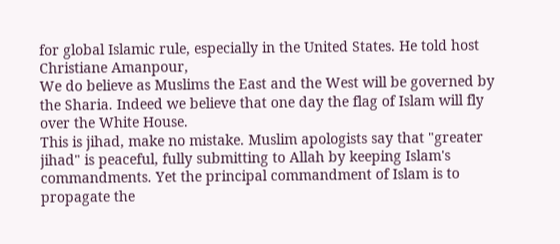for global Islamic rule, especially in the United States. He told host Christiane Amanpour,
We do believe as Muslims the East and the West will be governed by the Sharia. Indeed we believe that one day the flag of Islam will fly over the White House.
This is jihad, make no mistake. Muslim apologists say that "greater jihad" is peaceful, fully submitting to Allah by keeping Islam's commandments. Yet the principal commandment of Islam is to propagate the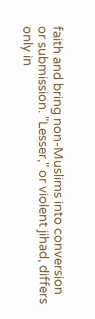faith and bring non-Muslims into conversion or submission. "Lesser," or violent jihad, differs only in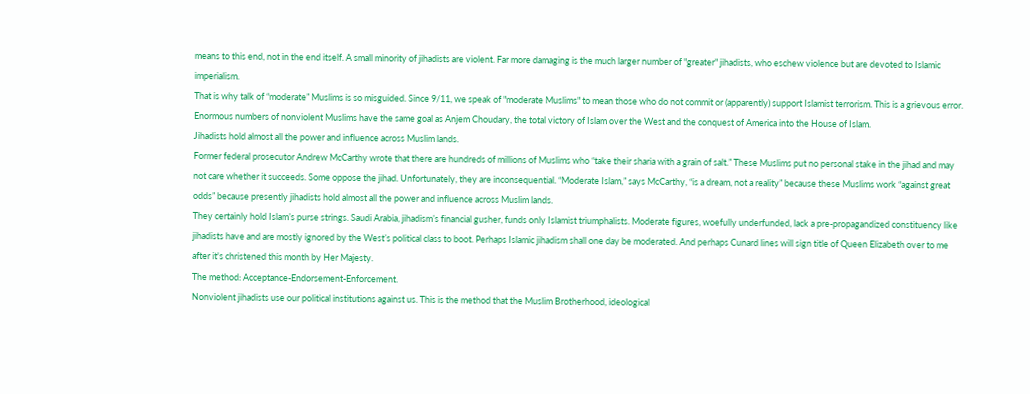means to this end, not in the end itself. A small minority of jihadists are violent. Far more damaging is the much larger number of "greater" jihadists, who eschew violence but are devoted to Islamic imperialism.
That is why talk of “moderate” Muslims is so misguided. Since 9/11, we speak of "moderate Muslims" to mean those who do not commit or (apparently) support Islamist terrorism. This is a grievous error. Enormous numbers of nonviolent Muslims have the same goal as Anjem Choudary, the total victory of Islam over the West and the conquest of America into the House of Islam.
Jihadists hold almost all the power and influence across Muslim lands.
Former federal prosecutor Andrew McCarthy wrote that there are hundreds of millions of Muslims who “take their sharia with a grain of salt.” These Muslims put no personal stake in the jihad and may not care whether it succeeds. Some oppose the jihad. Unfortunately, they are inconsequential. “Moderate Islam,” says McCarthy, “is a dream, not a reality” because these Muslims work “against great odds” because presently jihadists hold almost all the power and influence across Muslim lands.
They certainly hold Islam’s purse strings. Saudi Arabia, jihadism’s financial gusher, funds only Islamist triumphalists. Moderate figures, woefully underfunded, lack a pre-propagandized constituency like jihadists have and are mostly ignored by the West’s political class to boot. Perhaps Islamic jihadism shall one day be moderated. And perhaps Cunard lines will sign title of Queen Elizabeth over to me after it's christened this month by Her Majesty.
The method: Acceptance-Endorsement-Enforcement.
Nonviolent jihadists use our political institutions against us. This is the method that the Muslim Brotherhood, ideological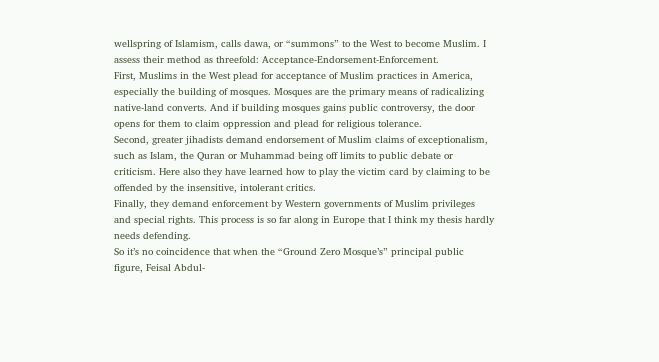wellspring of Islamism, calls dawa, or “summons” to the West to become Muslim. I assess their method as threefold: Acceptance-Endorsement-Enforcement.
First, Muslims in the West plead for acceptance of Muslim practices in America, especially the building of mosques. Mosques are the primary means of radicalizing native-land converts. And if building mosques gains public controversy, the door opens for them to claim oppression and plead for religious tolerance.
Second, greater jihadists demand endorsement of Muslim claims of exceptionalism, such as Islam, the Quran or Muhammad being off limits to public debate or criticism. Here also they have learned how to play the victim card by claiming to be offended by the insensitive, intolerant critics.
Finally, they demand enforcement by Western governments of Muslim privileges and special rights. This process is so far along in Europe that I think my thesis hardly needs defending.
So it’s no coincidence that when the “Ground Zero Mosque’s” principal public figure, Feisal Abdul-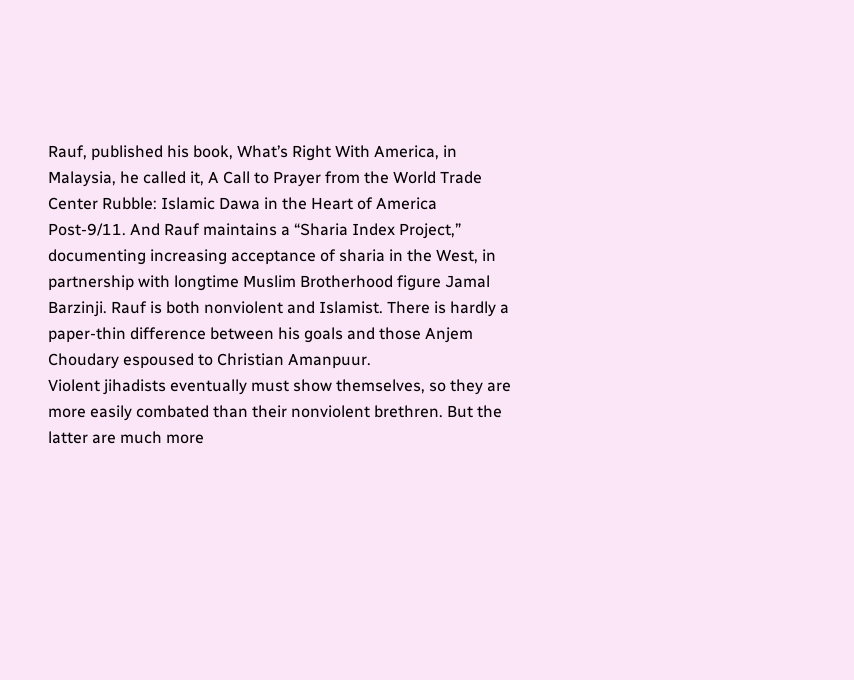Rauf, published his book, What’s Right With America, in Malaysia, he called it, A Call to Prayer from the World Trade Center Rubble: Islamic Dawa in the Heart of America Post-9/11. And Rauf maintains a “Sharia Index Project,” documenting increasing acceptance of sharia in the West, in partnership with longtime Muslim Brotherhood figure Jamal Barzinji. Rauf is both nonviolent and Islamist. There is hardly a paper-thin difference between his goals and those Anjem Choudary espoused to Christian Amanpuur.
Violent jihadists eventually must show themselves, so they are more easily combated than their nonviolent brethren. But the latter are much more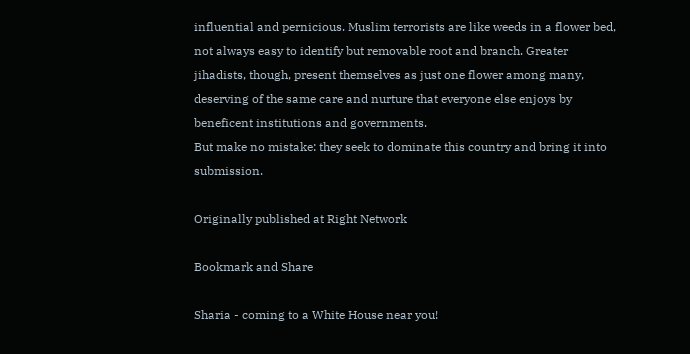influential and pernicious. Muslim terrorists are like weeds in a flower bed, not always easy to identify but removable root and branch. Greater jihadists, though, present themselves as just one flower among many, deserving of the same care and nurture that everyone else enjoys by beneficent institutions and governments.
But make no mistake: they seek to dominate this country and bring it into submission.

Originally published at Right Network

Bookmark and Share

Sharia - coming to a White House near you!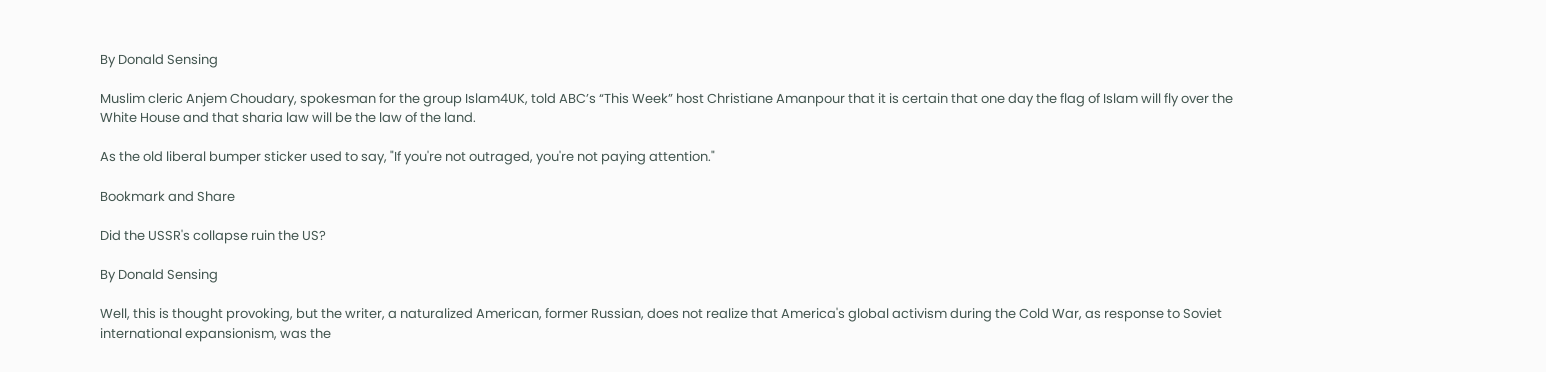By Donald Sensing

Muslim cleric Anjem Choudary, spokesman for the group Islam4UK, told ABC’s “This Week” host Christiane Amanpour that it is certain that one day the flag of Islam will fly over the White House and that sharia law will be the law of the land.

As the old liberal bumper sticker used to say, "If you're not outraged, you're not paying attention."

Bookmark and Share

Did the USSR's collapse ruin the US?

By Donald Sensing

Well, this is thought provoking, but the writer, a naturalized American, former Russian, does not realize that America's global activism during the Cold War, as response to Soviet international expansionism, was the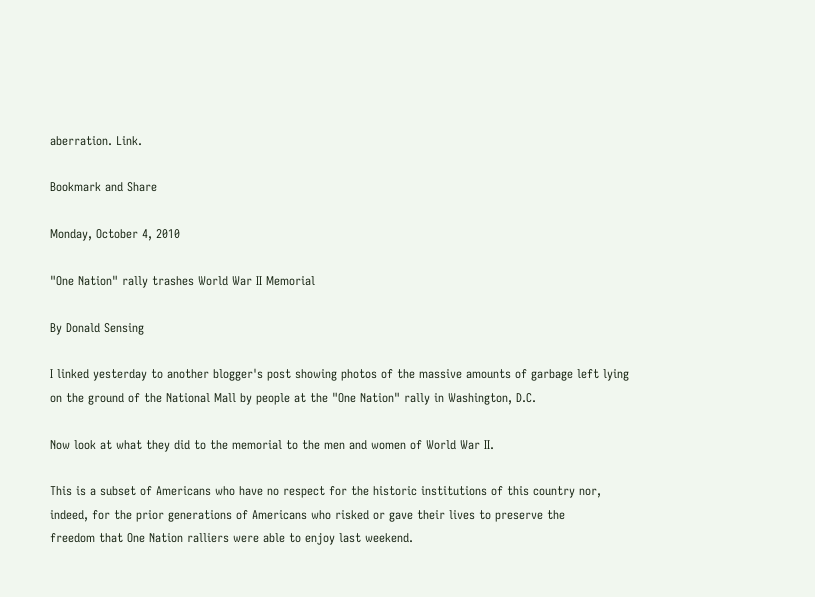aberration. Link.

Bookmark and Share

Monday, October 4, 2010

"One Nation" rally trashes World War II Memorial

By Donald Sensing

I linked yesterday to another blogger's post showing photos of the massive amounts of garbage left lying on the ground of the National Mall by people at the "One Nation" rally in Washington, D.C.

Now look at what they did to the memorial to the men and women of World War II.

This is a subset of Americans who have no respect for the historic institutions of this country nor, indeed, for the prior generations of Americans who risked or gave their lives to preserve the
freedom that One Nation ralliers were able to enjoy last weekend.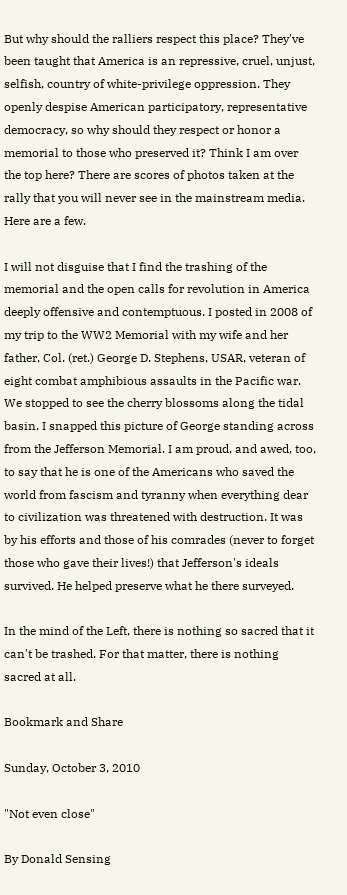But why should the ralliers respect this place? They've been taught that America is an repressive, cruel, unjust, selfish, country of white-privilege oppression. They openly despise American participatory, representative democracy, so why should they respect or honor a memorial to those who preserved it? Think I am over the top here? There are scores of photos taken at the rally that you will never see in the mainstream media. Here are a few.

I will not disguise that I find the trashing of the memorial and the open calls for revolution in America deeply offensive and contemptuous. I posted in 2008 of my trip to the WW2 Memorial with my wife and her father, Col. (ret.) George D. Stephens, USAR, veteran of eight combat amphibious assaults in the Pacific war.
We stopped to see the cherry blossoms along the tidal basin. I snapped this picture of George standing across from the Jefferson Memorial. I am proud, and awed, too, to say that he is one of the Americans who saved the world from fascism and tyranny when everything dear to civilization was threatened with destruction. It was by his efforts and those of his comrades (never to forget those who gave their lives!) that Jefferson's ideals survived. He helped preserve what he there surveyed.

In the mind of the Left, there is nothing so sacred that it can't be trashed. For that matter, there is nothing sacred at all.

Bookmark and Share

Sunday, October 3, 2010

"Not even close"

By Donald Sensing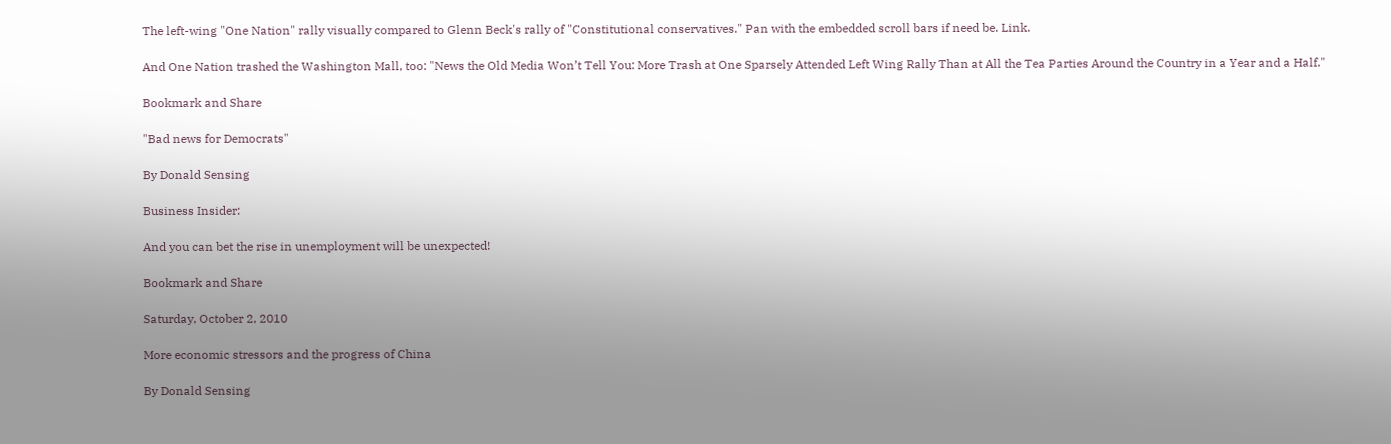The left-wing "One Nation" rally visually compared to Glenn Beck's rally of "Constitutional conservatives." Pan with the embedded scroll bars if need be. Link.

And One Nation trashed the Washington Mall, too: "News the Old Media Won’t Tell You: More Trash at One Sparsely Attended Left Wing Rally Than at All the Tea Parties Around the Country in a Year and a Half."

Bookmark and Share

"Bad news for Democrats"

By Donald Sensing

Business Insider:

And you can bet the rise in unemployment will be unexpected!

Bookmark and Share

Saturday, October 2, 2010

More economic stressors and the progress of China

By Donald Sensing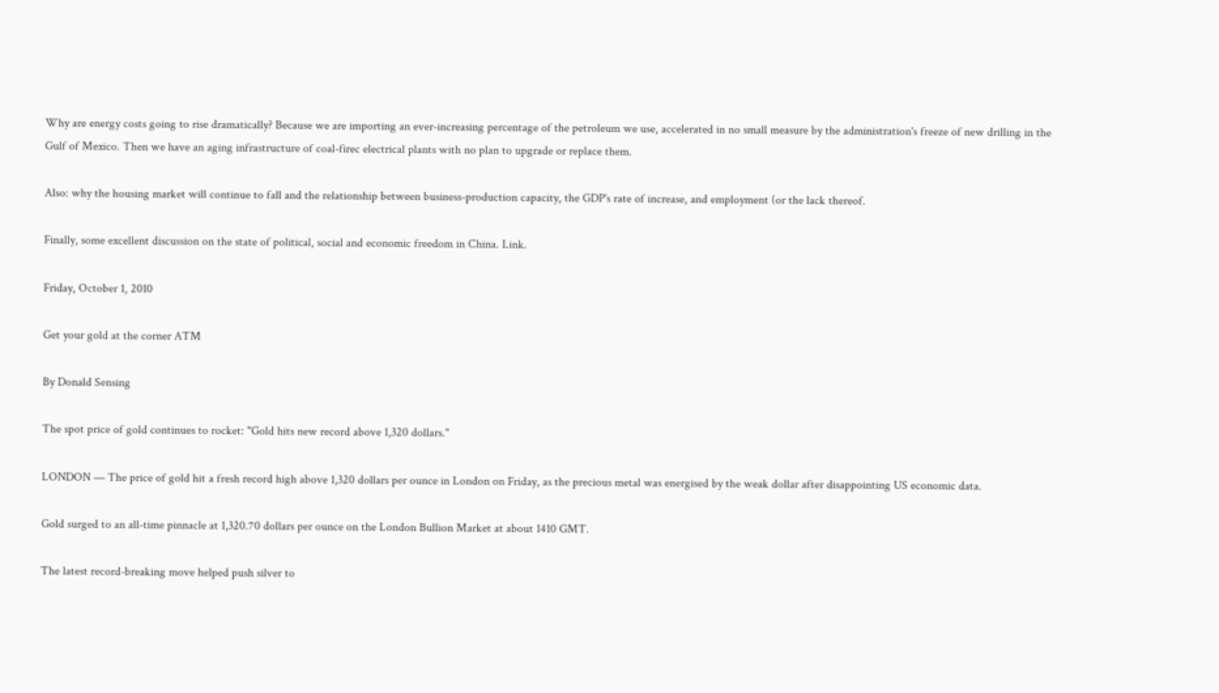Why are energy costs going to rise dramatically? Because we are importing an ever-increasing percentage of the petroleum we use, accelerated in no small measure by the administration's freeze of new drilling in the Gulf of Mexico. Then we have an aging infrastructure of coal-firec electrical plants with no plan to upgrade or replace them.

Also: why the housing market will continue to fall and the relationship between business-production capacity, the GDP's rate of increase, and employment (or the lack thereof.

Finally, some excellent discussion on the state of political, social and economic freedom in China. Link.

Friday, October 1, 2010

Get your gold at the corner ATM

By Donald Sensing

The spot price of gold continues to rocket: "Gold hits new record above 1,320 dollars."

LONDON — The price of gold hit a fresh record high above 1,320 dollars per ounce in London on Friday, as the precious metal was energised by the weak dollar after disappointing US economic data.

Gold surged to an all-time pinnacle at 1,320.70 dollars per ounce on the London Bullion Market at about 1410 GMT.

The latest record-breaking move helped push silver to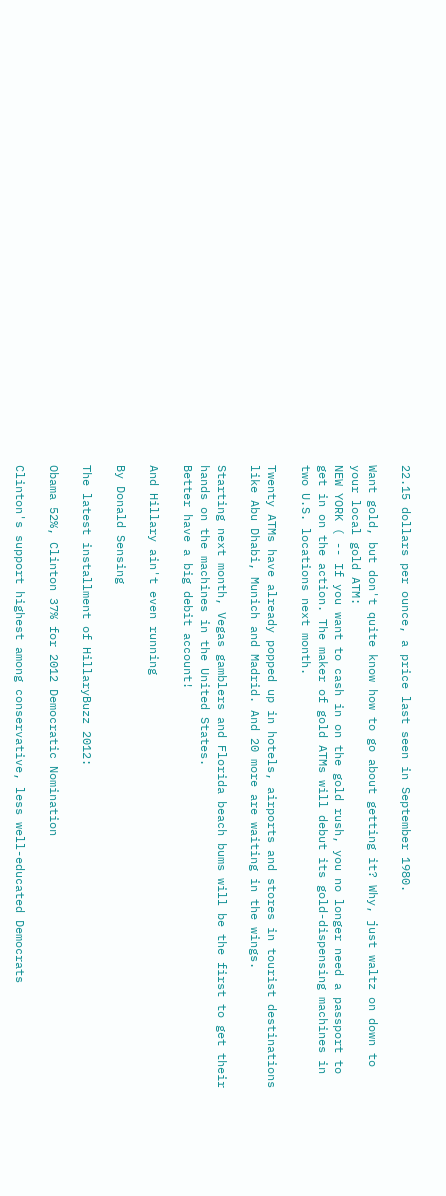22.15 dollars per ounce, a price last seen in September 1980.

Want gold, but don't quite know how to go about getting it? Why, just waltz on down to your local gold ATM:
NEW YORK ( -- If you want to cash in on the gold rush, you no longer need a passport to get in on the action. The maker of gold ATMs will debut its gold-dispensing machines in two U.S. locations next month.

Twenty ATMs have already popped up in hotels, airports and stores in tourist destinations like Abu Dhabi, Munich and Madrid. And 20 more are waiting in the wings.

Starting next month, Vegas gamblers and Florida beach bums will be the first to get their hands on the machines in the United States.
Better have a big debit account!

And Hillary ain't even running

By Donald Sensing

The latest installment of HillaryBuzz 2012:

Obama 52%, Clinton 37% for 2012 Democratic Nomination

Clinton's support highest among conservative, less well-educated Democrats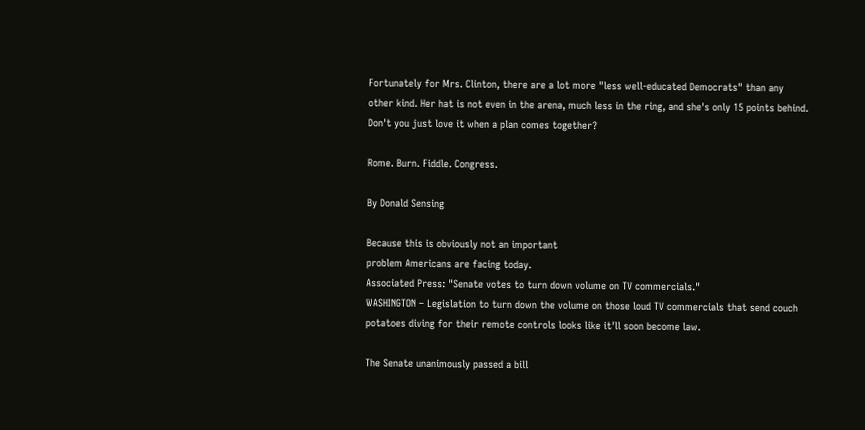Fortunately for Mrs. Clinton, there are a lot more "less well-educated Democrats" than any other kind. Her hat is not even in the arena, much less in the ring, and she's only 15 points behind. Don't you just love it when a plan comes together?

Rome. Burn. Fiddle. Congress.

By Donald Sensing

Because this is obviously not an important
problem Americans are facing today.
Associated Press: "Senate votes to turn down volume on TV commercials."
WASHINGTON – Legislation to turn down the volume on those loud TV commercials that send couch potatoes diving for their remote controls looks like it'll soon become law.

The Senate unanimously passed a bill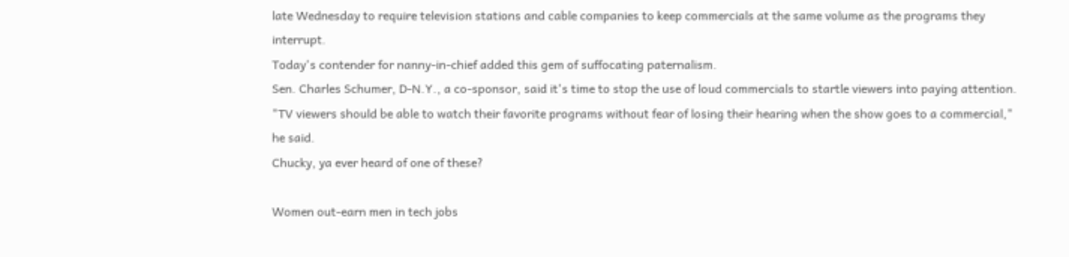late Wednesday to require television stations and cable companies to keep commercials at the same volume as the programs they interrupt.
Today's contender for nanny-in-chief added this gem of suffocating paternalism.
Sen. Charles Schumer, D-N.Y., a co-sponsor, said it's time to stop the use of loud commercials to startle viewers into paying attention. "TV viewers should be able to watch their favorite programs without fear of losing their hearing when the show goes to a commercial," he said.
Chucky, ya ever heard of one of these?

Women out-earn men in tech jobs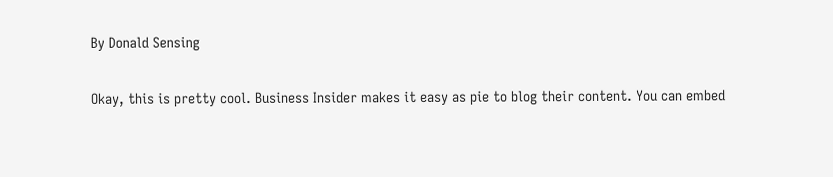By Donald Sensing

Okay, this is pretty cool. Business Insider makes it easy as pie to blog their content. You can embed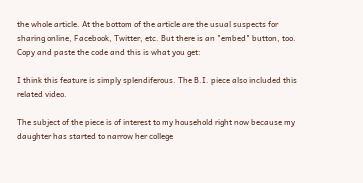the whole article. At the bottom of the article are the usual suspects for sharing online, Facebook, Twitter, etc. But there is an "embed" button, too. Copy and paste the code and this is what you get:

I think this feature is simply splendiferous. The B.I. piece also included this related video.

The subject of the piece is of interest to my household right now because my daughter has started to narrow her college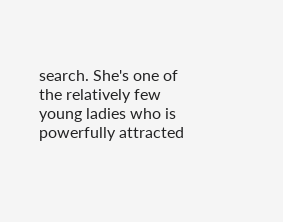search. She's one of the relatively few young ladies who is powerfully attracted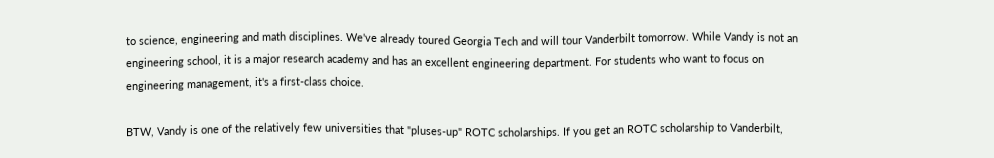to science, engineering and math disciplines. We've already toured Georgia Tech and will tour Vanderbilt tomorrow. While Vandy is not an engineering school, it is a major research academy and has an excellent engineering department. For students who want to focus on engineering management, it's a first-class choice.

BTW, Vandy is one of the relatively few universities that "pluses-up" ROTC scholarships. If you get an ROTC scholarship to Vanderbilt,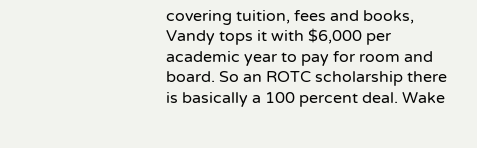covering tuition, fees and books, Vandy tops it with $6,000 per academic year to pay for room and board. So an ROTC scholarship there is basically a 100 percent deal. Wake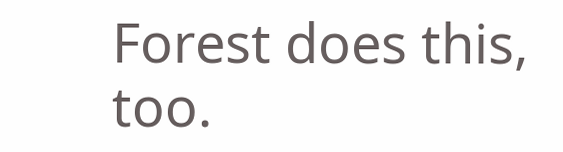Forest does this, too.